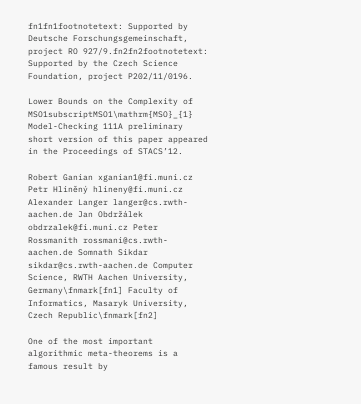fn1fn1footnotetext: Supported by Deutsche Forschungsgemeinschaft, project RO 927/9.fn2fn2footnotetext: Supported by the Czech Science Foundation, project P202/11/0196.

Lower Bounds on the Complexity of MSO1subscriptMSO1\mathrm{MSO}_{1} Model-Checking 111A preliminary short version of this paper appeared in the Proceedings of STACS’12.

Robert Ganian xganian1@fi.muni.cz Petr Hliněný hlineny@fi.muni.cz Alexander Langer langer@cs.rwth-aachen.de Jan Obdržálek obdrzalek@fi.muni.cz Peter Rossmanith rossmani@cs.rwth-aachen.de Somnath Sikdar sikdar@cs.rwth-aachen.de Computer Science, RWTH Aachen University, Germany\fnmark[fn1] Faculty of Informatics, Masaryk University, Czech Republic\fnmark[fn2]

One of the most important algorithmic meta-theorems is a famous result by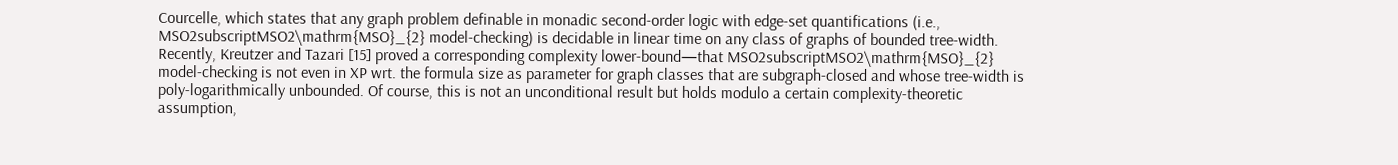Courcelle, which states that any graph problem definable in monadic second-order logic with edge-set quantifications (i.e., MSO2subscriptMSO2\mathrm{MSO}_{2} model-checking) is decidable in linear time on any class of graphs of bounded tree-width. Recently, Kreutzer and Tazari [15] proved a corresponding complexity lower-bound—that MSO2subscriptMSO2\mathrm{MSO}_{2} model-checking is not even in XP wrt. the formula size as parameter for graph classes that are subgraph-closed and whose tree-width is poly-logarithmically unbounded. Of course, this is not an unconditional result but holds modulo a certain complexity-theoretic assumption,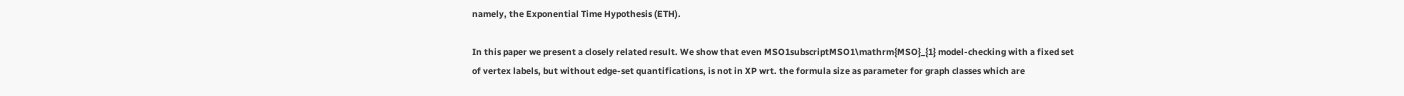namely, the Exponential Time Hypothesis (ETH).

In this paper we present a closely related result. We show that even MSO1subscriptMSO1\mathrm{MSO}_{1} model-checking with a fixed set of vertex labels, but without edge-set quantifications, is not in XP wrt. the formula size as parameter for graph classes which are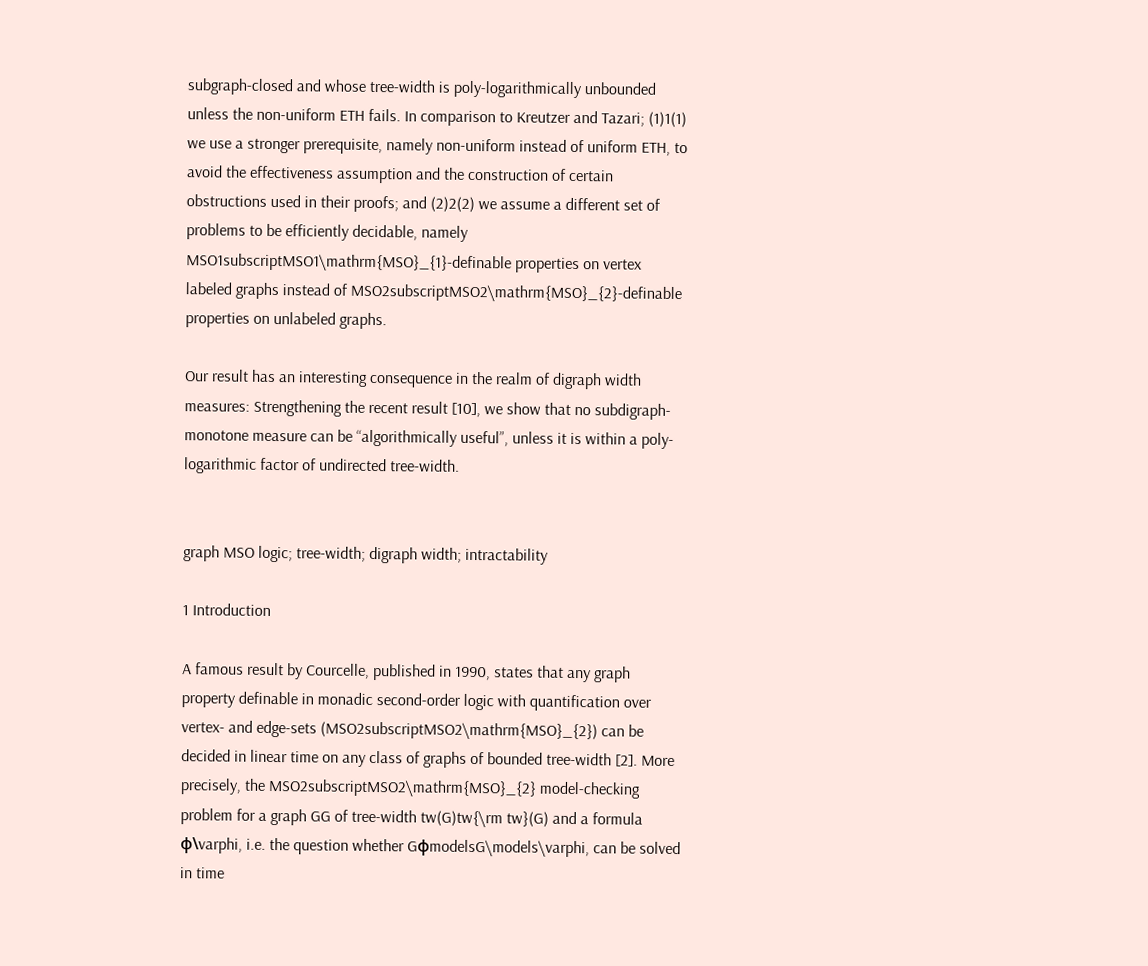subgraph-closed and whose tree-width is poly-logarithmically unbounded unless the non-uniform ETH fails. In comparison to Kreutzer and Tazari; (1)1(1) we use a stronger prerequisite, namely non-uniform instead of uniform ETH, to avoid the effectiveness assumption and the construction of certain obstructions used in their proofs; and (2)2(2) we assume a different set of problems to be efficiently decidable, namely MSO1subscriptMSO1\mathrm{MSO}_{1}-definable properties on vertex labeled graphs instead of MSO2subscriptMSO2\mathrm{MSO}_{2}-definable properties on unlabeled graphs.

Our result has an interesting consequence in the realm of digraph width measures: Strengthening the recent result [10], we show that no subdigraph-monotone measure can be “algorithmically useful”, unless it is within a poly-logarithmic factor of undirected tree-width.


graph MSO logic; tree-width; digraph width; intractability

1 Introduction

A famous result by Courcelle, published in 1990, states that any graph property definable in monadic second-order logic with quantification over vertex- and edge-sets (MSO2subscriptMSO2\mathrm{MSO}_{2}) can be decided in linear time on any class of graphs of bounded tree-width [2]. More precisely, the MSO2subscriptMSO2\mathrm{MSO}_{2} model-checking problem for a graph GG of tree-width tw(G)tw{\rm tw}(G) and a formula φ\varphi, i.e. the question whether GφmodelsG\models\varphi, can be solved in time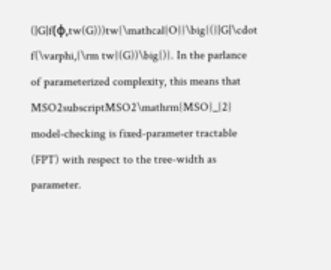(|G|f(φ,tw(G)))tw{\mathcal{O}}\big{(}|G|\cdot f(\varphi,{\rm tw}(G))\big{)}. In the parlance of parameterized complexity, this means that MSO2subscriptMSO2\mathrm{MSO}_{2} model-checking is fixed-parameter tractable (FPT) with respect to the tree-width as parameter.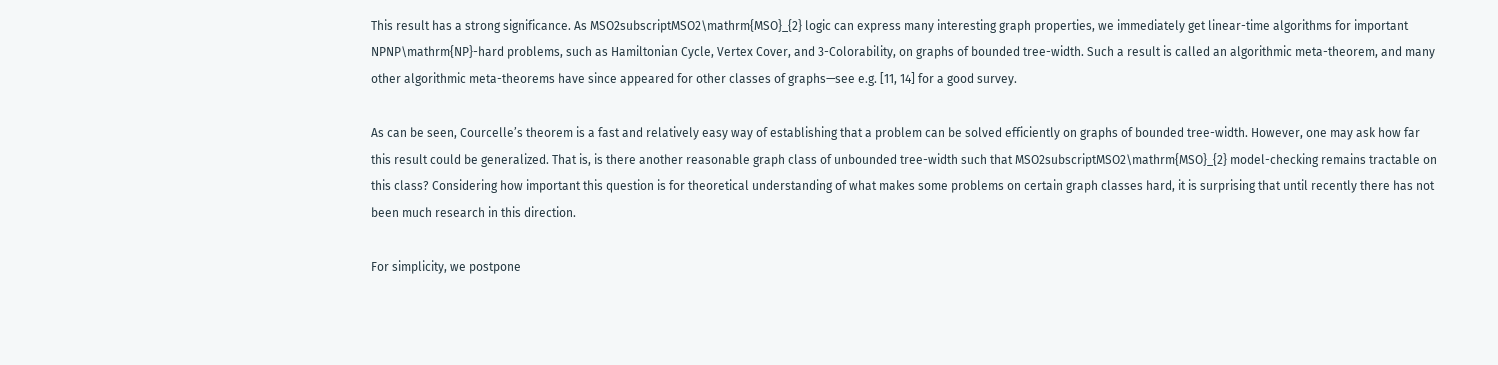This result has a strong significance. As MSO2subscriptMSO2\mathrm{MSO}_{2} logic can express many interesting graph properties, we immediately get linear-time algorithms for important NPNP\mathrm{NP}-hard problems, such as Hamiltonian Cycle, Vertex Cover, and 3-Colorability, on graphs of bounded tree-width. Such a result is called an algorithmic meta-theorem, and many other algorithmic meta-theorems have since appeared for other classes of graphs—see e.g. [11, 14] for a good survey.

As can be seen, Courcelle’s theorem is a fast and relatively easy way of establishing that a problem can be solved efficiently on graphs of bounded tree-width. However, one may ask how far this result could be generalized. That is, is there another reasonable graph class of unbounded tree-width such that MSO2subscriptMSO2\mathrm{MSO}_{2} model-checking remains tractable on this class? Considering how important this question is for theoretical understanding of what makes some problems on certain graph classes hard, it is surprising that until recently there has not been much research in this direction.

For simplicity, we postpone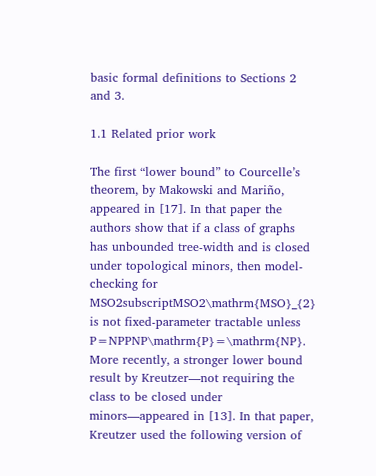basic formal definitions to Sections 2 and 3.

1.1 Related prior work

The first “lower bound” to Courcelle’s theorem, by Makowski and Mariño, appeared in [17]. In that paper the authors show that if a class of graphs has unbounded tree-width and is closed under topological minors, then model-checking for MSO2subscriptMSO2\mathrm{MSO}_{2} is not fixed-parameter tractable unless P=NPPNP\mathrm{P}=\mathrm{NP}. More recently, a stronger lower bound result by Kreutzer—not requiring the class to be closed under minors—appeared in [13]. In that paper, Kreutzer used the following version of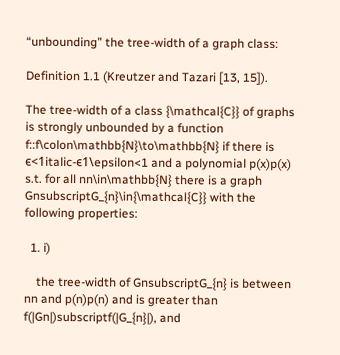“unbounding” the tree-width of a graph class:

Definition 1.1 (Kreutzer and Tazari [13, 15]).

The tree-width of a class {\mathcal{C}} of graphs is strongly unbounded by a function f::f\colon\mathbb{N}\to\mathbb{N} if there is ϵ<1italic-ϵ1\epsilon<1 and a polynomial p(x)p(x) s.t. for all nn\in\mathbb{N} there is a graph GnsubscriptG_{n}\in{\mathcal{C}} with the following properties:

  1. i)

    the tree-width of GnsubscriptG_{n} is between nn and p(n)p(n) and is greater than f(|Gn|)subscriptf(|G_{n}|), and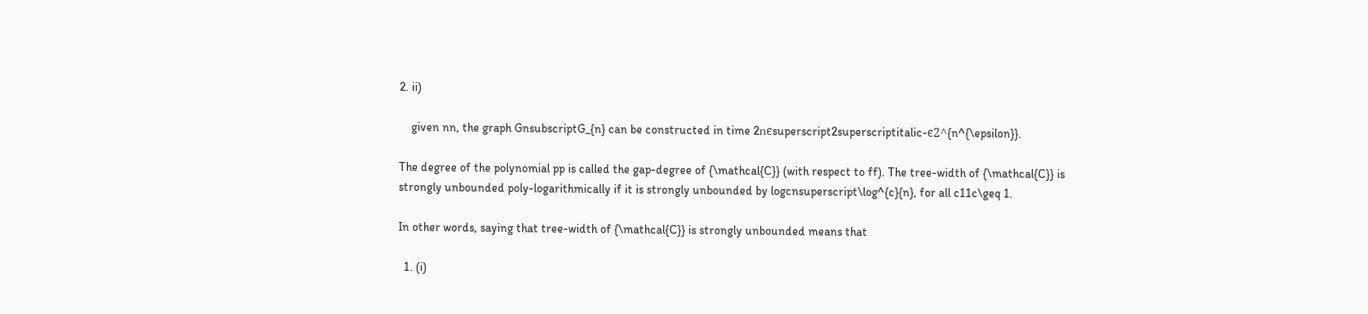2. ii)

    given nn, the graph GnsubscriptG_{n} can be constructed in time 2nϵsuperscript2superscriptitalic-ϵ2^{n^{\epsilon}}.

The degree of the polynomial pp is called the gap-degree of {\mathcal{C}} (with respect to ff). The tree-width of {\mathcal{C}} is strongly unbounded poly-logarithmically if it is strongly unbounded by logcnsuperscript\log^{c}{n}, for all c11c\geq 1.

In other words, saying that tree-width of {\mathcal{C}} is strongly unbounded means that

  1. (i)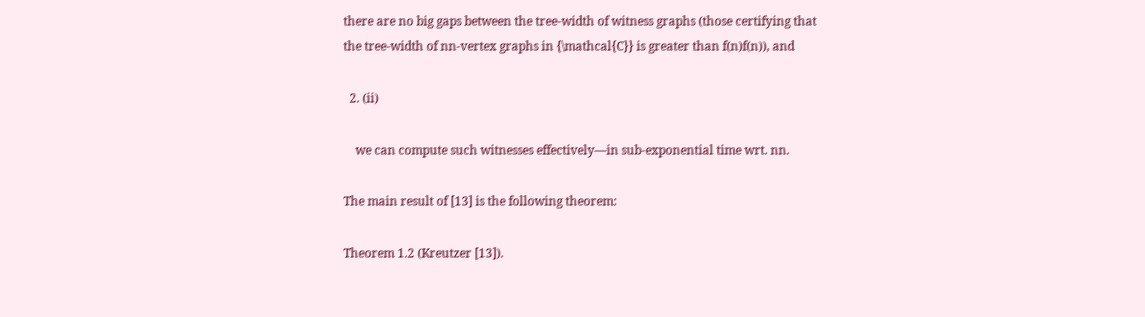there are no big gaps between the tree-width of witness graphs (those certifying that the tree-width of nn-vertex graphs in {\mathcal{C}} is greater than f(n)f(n)), and

  2. (ii)

    we can compute such witnesses effectively—in sub-exponential time wrt. nn.

The main result of [13] is the following theorem:

Theorem 1.2 (Kreutzer [13]).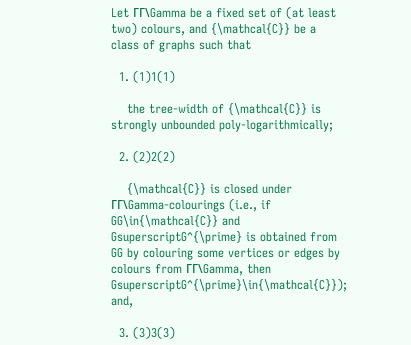Let ΓΓ\Gamma be a fixed set of (at least two) colours, and {\mathcal{C}} be a class of graphs such that

  1. (1)1(1)

    the tree-width of {\mathcal{C}} is strongly unbounded poly-logarithmically;

  2. (2)2(2)

    {\mathcal{C}} is closed under ΓΓ\Gamma-colourings (i.e., if GG\in{\mathcal{C}} and GsuperscriptG^{\prime} is obtained from GG by colouring some vertices or edges by colours from ΓΓ\Gamma, then GsuperscriptG^{\prime}\in{\mathcal{C}}); and,

  3. (3)3(3)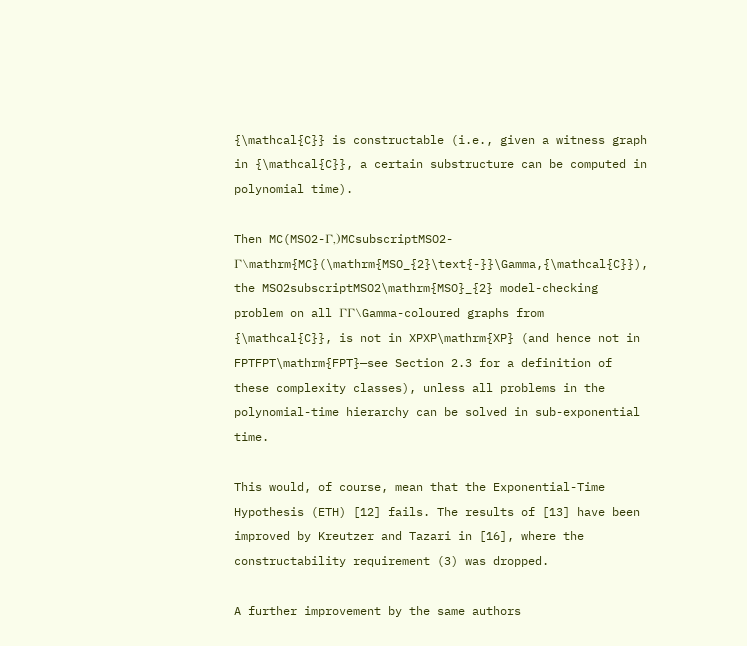{\mathcal{C}} is constructable (i.e., given a witness graph in {\mathcal{C}}, a certain substructure can be computed in polynomial time).

Then MC(MSO2-Γ,)MCsubscriptMSO2-Γ\mathrm{MC}(\mathrm{MSO_{2}\text{-}}\Gamma,{\mathcal{C}}), the MSO2subscriptMSO2\mathrm{MSO}_{2} model-checking problem on all ΓΓ\Gamma-coloured graphs from {\mathcal{C}}, is not in XPXP\mathrm{XP} (and hence not in FPTFPT\mathrm{FPT}—see Section 2.3 for a definition of these complexity classes), unless all problems in the polynomial-time hierarchy can be solved in sub-exponential time.

This would, of course, mean that the Exponential-Time Hypothesis (ETH) [12] fails. The results of [13] have been improved by Kreutzer and Tazari in [16], where the constructability requirement (3) was dropped.

A further improvement by the same authors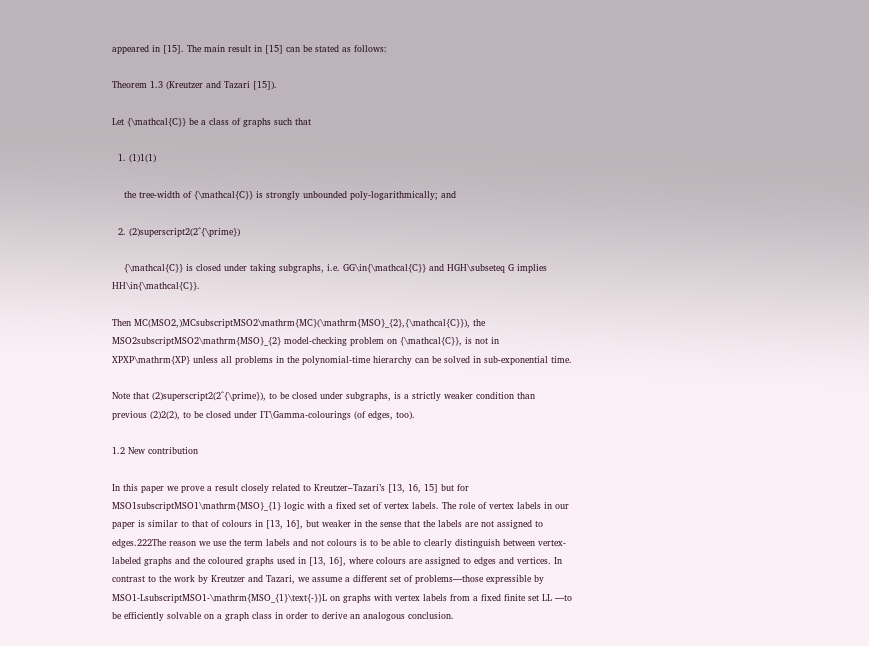appeared in [15]. The main result in [15] can be stated as follows:

Theorem 1.3 (Kreutzer and Tazari [15]).

Let {\mathcal{C}} be a class of graphs such that

  1. (1)1(1)

    the tree-width of {\mathcal{C}} is strongly unbounded poly-logarithmically; and

  2. (2)superscript2(2^{\prime})

    {\mathcal{C}} is closed under taking subgraphs, i.e. GG\in{\mathcal{C}} and HGH\subseteq G implies HH\in{\mathcal{C}}.

Then MC(MSO2,)MCsubscriptMSO2\mathrm{MC}(\mathrm{MSO}_{2},{\mathcal{C}}), the MSO2subscriptMSO2\mathrm{MSO}_{2} model-checking problem on {\mathcal{C}}, is not in XPXP\mathrm{XP} unless all problems in the polynomial-time hierarchy can be solved in sub-exponential time.

Note that (2)superscript2(2^{\prime}), to be closed under subgraphs, is a strictly weaker condition than previous (2)2(2), to be closed under ΓΓ\Gamma-colourings (of edges, too).

1.2 New contribution

In this paper we prove a result closely related to Kreutzer–Tazari’s [13, 16, 15] but for MSO1subscriptMSO1\mathrm{MSO}_{1} logic with a fixed set of vertex labels. The role of vertex labels in our paper is similar to that of colours in [13, 16], but weaker in the sense that the labels are not assigned to edges.222The reason we use the term labels and not colours is to be able to clearly distinguish between vertex-labeled graphs and the coloured graphs used in [13, 16], where colours are assigned to edges and vertices. In contrast to the work by Kreutzer and Tazari, we assume a different set of problems—those expressible by MSO1-LsubscriptMSO1-\mathrm{MSO_{1}\text{-}}L on graphs with vertex labels from a fixed finite set LL —to be efficiently solvable on a graph class in order to derive an analogous conclusion.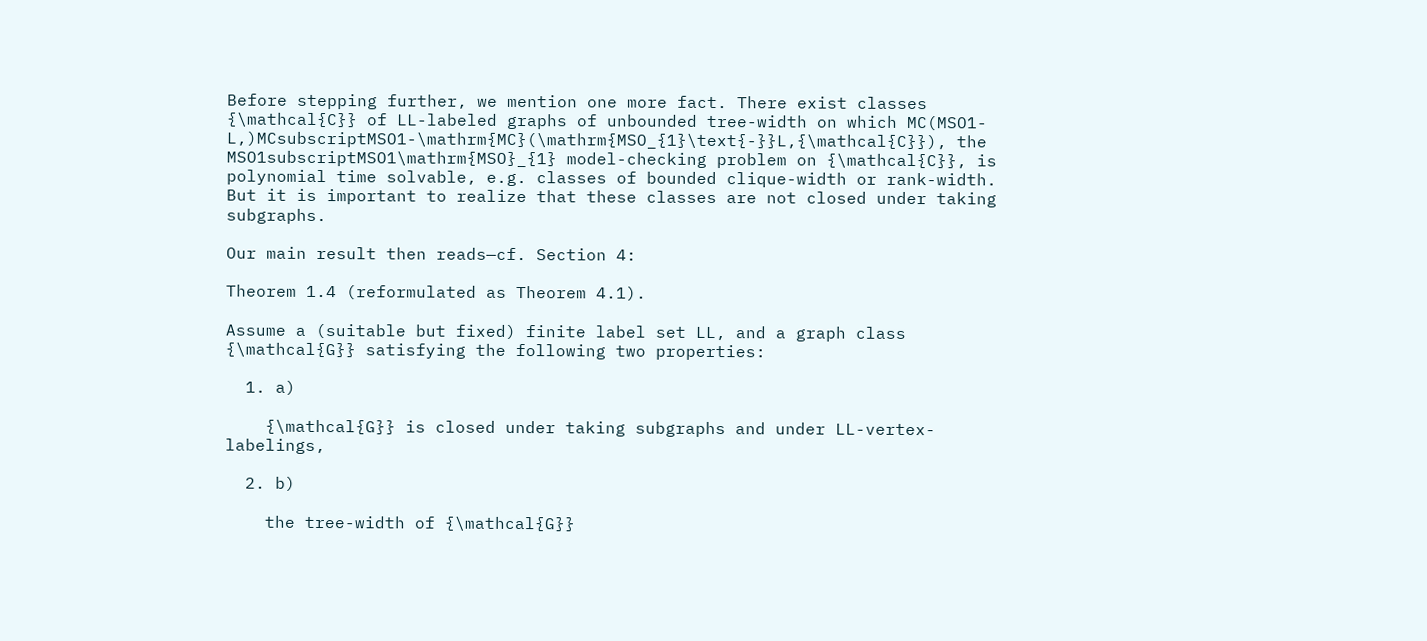Before stepping further, we mention one more fact. There exist classes {\mathcal{C}} of LL-labeled graphs of unbounded tree-width on which MC(MSO1-L,)MCsubscriptMSO1-\mathrm{MC}(\mathrm{MSO_{1}\text{-}}L,{\mathcal{C}}), the MSO1subscriptMSO1\mathrm{MSO}_{1} model-checking problem on {\mathcal{C}}, is polynomial time solvable, e.g. classes of bounded clique-width or rank-width. But it is important to realize that these classes are not closed under taking subgraphs.

Our main result then reads—cf. Section 4:

Theorem 1.4 (reformulated as Theorem 4.1).

Assume a (suitable but fixed) finite label set LL, and a graph class {\mathcal{G}} satisfying the following two properties:

  1. a)

    {\mathcal{G}} is closed under taking subgraphs and under LL-vertex-labelings,

  2. b)

    the tree-width of {\mathcal{G}}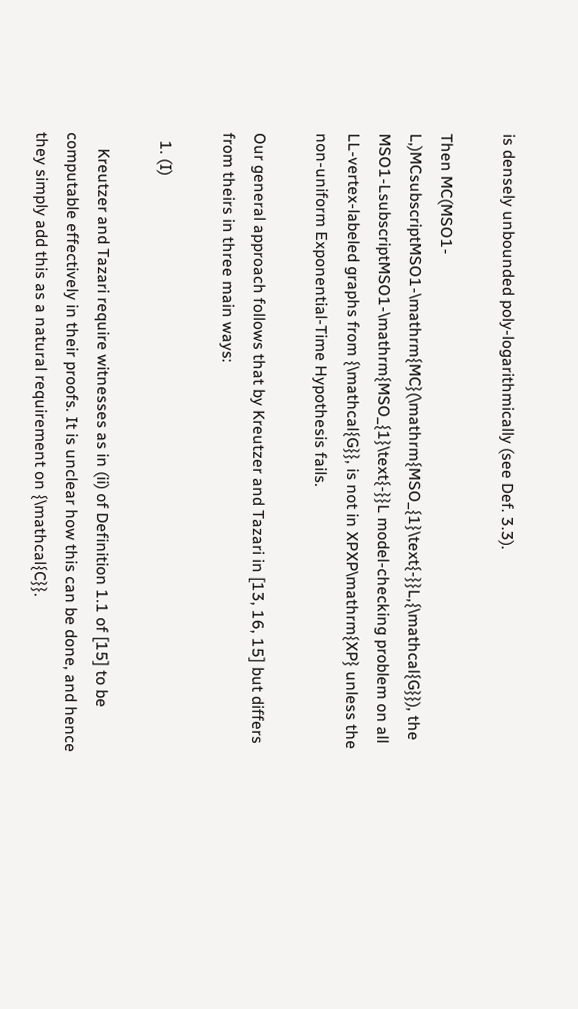is densely unbounded poly-logarithmically (see Def. 3.3).

Then MC(MSO1-L,)MCsubscriptMSO1-\mathrm{MC}(\mathrm{MSO_{1}\text{-}}L,{\mathcal{G}}), the MSO1-LsubscriptMSO1-\mathrm{MSO_{1}\text{-}}L model-checking problem on all LL-vertex-labeled graphs from {\mathcal{G}}, is not in XPXP\mathrm{XP} unless the non-uniform Exponential-Time Hypothesis fails.

Our general approach follows that by Kreutzer and Tazari in [13, 16, 15] but differs from theirs in three main ways:

  1. (I)

    Kreutzer and Tazari require witnesses as in (ii) of Definition 1.1 of [15] to be computable effectively in their proofs. It is unclear how this can be done, and hence they simply add this as a natural requirement on {\mathcal{C}}.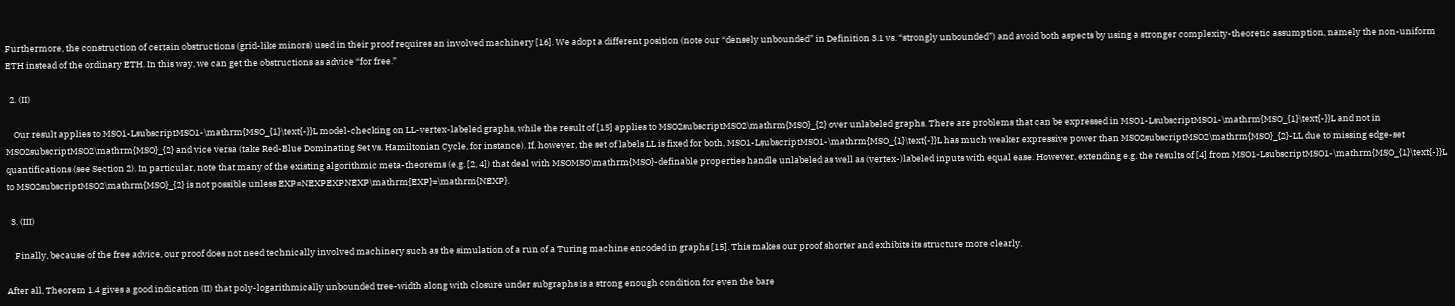Furthermore, the construction of certain obstructions (grid-like minors) used in their proof requires an involved machinery [16]. We adopt a different position (note our “densely unbounded” in Definition 3.1 vs. “strongly unbounded”) and avoid both aspects by using a stronger complexity-theoretic assumption, namely the non-uniform ETH instead of the ordinary ETH. In this way, we can get the obstructions as advice “for free.”

  2. (II)

    Our result applies to MSO1-LsubscriptMSO1-\mathrm{MSO_{1}\text{-}}L model-checking on LL-vertex-labeled graphs, while the result of [15] applies to MSO2subscriptMSO2\mathrm{MSO}_{2} over unlabeled graphs. There are problems that can be expressed in MSO1-LsubscriptMSO1-\mathrm{MSO_{1}\text{-}}L and not in MSO2subscriptMSO2\mathrm{MSO}_{2} and vice versa (take Red-Blue Dominating Set vs. Hamiltonian Cycle, for instance). If, however, the set of labels LL is fixed for both, MSO1-LsubscriptMSO1-\mathrm{MSO_{1}\text{-}}L has much weaker expressive power than MSO2subscriptMSO2\mathrm{MSO}_{2}-LL due to missing edge-set quantifications (see Section 2). In particular, note that many of the existing algorithmic meta-theorems (e.g. [2, 4]) that deal with MSOMSO\mathrm{MSO}-definable properties handle unlabeled as well as (vertex-)labeled inputs with equal ease. However, extending e.g. the results of [4] from MSO1-LsubscriptMSO1-\mathrm{MSO_{1}\text{-}}L to MSO2subscriptMSO2\mathrm{MSO}_{2} is not possible unless EXP=NEXPEXPNEXP\mathrm{EXP}=\mathrm{NEXP}.

  3. (III)

    Finally, because of the free advice, our proof does not need technically involved machinery such as the simulation of a run of a Turing machine encoded in graphs [15]. This makes our proof shorter and exhibits its structure more clearly.

After all, Theorem 1.4 gives a good indication (II) that poly-logarithmically unbounded tree-width along with closure under subgraphs is a strong enough condition for even the bare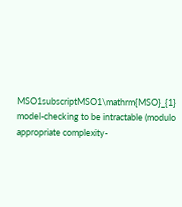MSO1subscriptMSO1\mathrm{MSO}_{1} model-checking to be intractable (modulo appropriate complexity-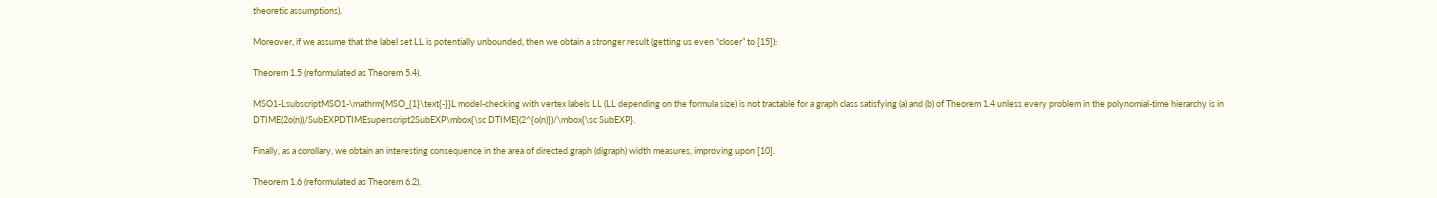theoretic assumptions).

Moreover, if we assume that the label set LL is potentially unbounded, then we obtain a stronger result (getting us even “closer” to [15]):

Theorem 1.5 (reformulated as Theorem 5.4).

MSO1-LsubscriptMSO1-\mathrm{MSO_{1}\text{-}}L model-checking with vertex labels LL (LL depending on the formula size) is not tractable for a graph class satisfying (a) and (b) of Theorem 1.4 unless every problem in the polynomial-time hierarchy is in DTIME(2o(n))/SubEXPDTIMEsuperscript2SubEXP\mbox{\sc DTIME}(2^{o(n)})/\mbox{\sc SubEXP}.

Finally, as a corollary, we obtain an interesting consequence in the area of directed graph (digraph) width measures, improving upon [10].

Theorem 1.6 (reformulated as Theorem 6.2).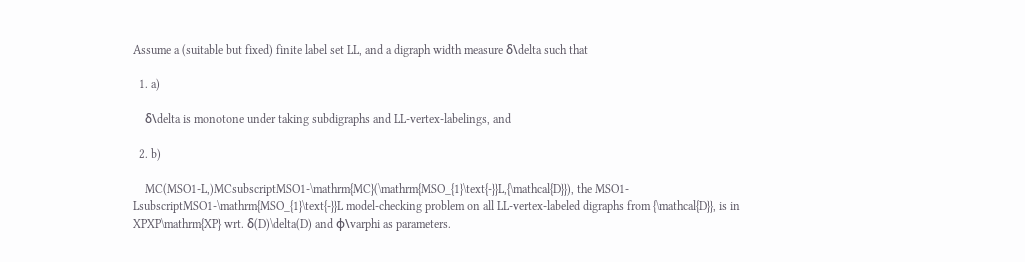Assume a (suitable but fixed) finite label set LL, and a digraph width measure δ\delta such that

  1. a)

    δ\delta is monotone under taking subdigraphs and LL-vertex-labelings, and

  2. b)

    MC(MSO1-L,)MCsubscriptMSO1-\mathrm{MC}(\mathrm{MSO_{1}\text{-}}L,{\mathcal{D}}), the MSO1-LsubscriptMSO1-\mathrm{MSO_{1}\text{-}}L model-checking problem on all LL-vertex-labeled digraphs from {\mathcal{D}}, is in XPXP\mathrm{XP} wrt. δ(D)\delta(D) and φ\varphi as parameters.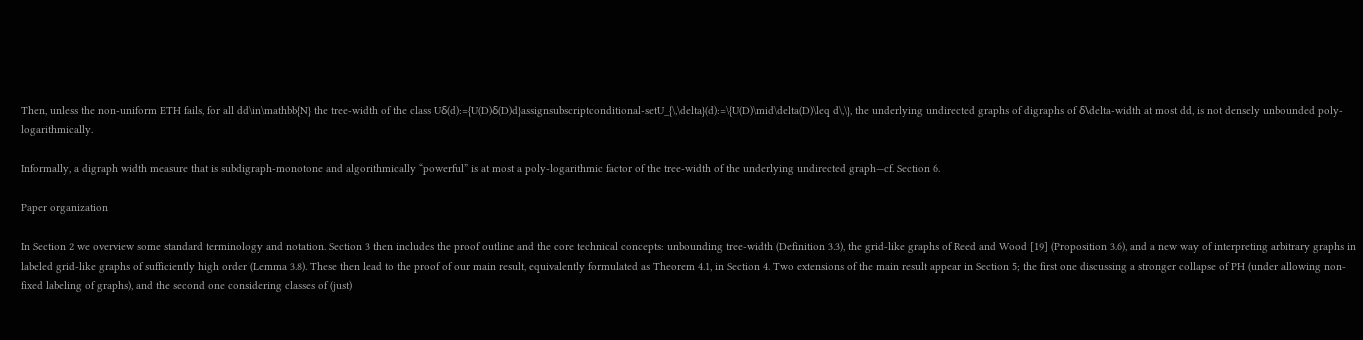Then, unless the non-uniform ETH fails, for all dd\in\mathbb{N} the tree-width of the class Uδ(d):={U(D)δ(D)d}assignsubscriptconditional-setU_{\,\delta}(d):=\{U(D)\mid\delta(D)\leq d\,\}, the underlying undirected graphs of digraphs of δ\delta-width at most dd, is not densely unbounded poly-logarithmically.

Informally, a digraph width measure that is subdigraph-monotone and algorithmically “powerful” is at most a poly-logarithmic factor of the tree-width of the underlying undirected graph—cf. Section 6.

Paper organization

In Section 2 we overview some standard terminology and notation. Section 3 then includes the proof outline and the core technical concepts: unbounding tree-width (Definition 3.3), the grid-like graphs of Reed and Wood [19] (Proposition 3.6), and a new way of interpreting arbitrary graphs in labeled grid-like graphs of sufficiently high order (Lemma 3.8). These then lead to the proof of our main result, equivalently formulated as Theorem 4.1, in Section 4. Two extensions of the main result appear in Section 5; the first one discussing a stronger collapse of PH (under allowing non-fixed labeling of graphs), and the second one considering classes of (just)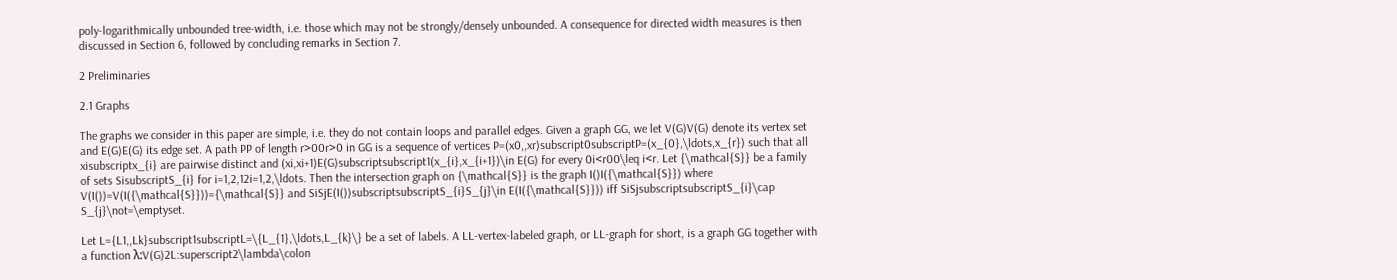poly-logarithmically unbounded tree-width, i.e. those which may not be strongly/densely unbounded. A consequence for directed width measures is then discussed in Section 6, followed by concluding remarks in Section 7.

2 Preliminaries

2.1 Graphs

The graphs we consider in this paper are simple, i.e. they do not contain loops and parallel edges. Given a graph GG, we let V(G)V(G) denote its vertex set and E(G)E(G) its edge set. A path PP of length r>00r>0 in GG is a sequence of vertices P=(x0,,xr)subscript0subscriptP=(x_{0},\ldots,x_{r}) such that all xisubscriptx_{i} are pairwise distinct and (xi,xi+1)E(G)subscriptsubscript1(x_{i},x_{i+1})\in E(G) for every 0i<r00\leq i<r. Let {\mathcal{S}} be a family of sets SisubscriptS_{i} for i=1,2,12i=1,2,\ldots. Then the intersection graph on {\mathcal{S}} is the graph I()I({\mathcal{S}}) where V(I())=V(I({\mathcal{S}}))={\mathcal{S}} and SiSjE(I())subscriptsubscriptS_{i}S_{j}\in E(I({\mathcal{S}})) iff SiSjsubscriptsubscriptS_{i}\cap S_{j}\not=\emptyset.

Let L={L1,,Lk}subscript1subscriptL=\{L_{1},\ldots,L_{k}\} be a set of labels. A LL-vertex-labeled graph, or LL-graph for short, is a graph GG together with a function λ:V(G)2L:superscript2\lambda\colon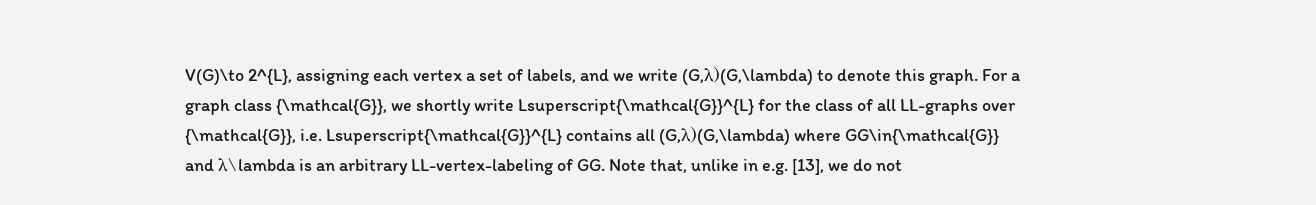V(G)\to 2^{L}, assigning each vertex a set of labels, and we write (G,λ)(G,\lambda) to denote this graph. For a graph class {\mathcal{G}}, we shortly write Lsuperscript{\mathcal{G}}^{L} for the class of all LL-graphs over {\mathcal{G}}, i.e. Lsuperscript{\mathcal{G}}^{L} contains all (G,λ)(G,\lambda) where GG\in{\mathcal{G}} and λ\lambda is an arbitrary LL-vertex-labeling of GG. Note that, unlike in e.g. [13], we do not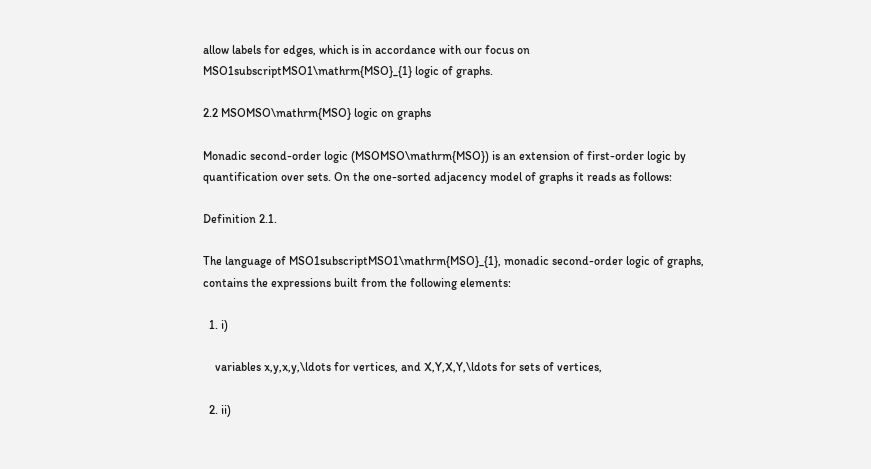allow labels for edges, which is in accordance with our focus on MSO1subscriptMSO1\mathrm{MSO}_{1} logic of graphs.

2.2 MSOMSO\mathrm{MSO} logic on graphs

Monadic second-order logic (MSOMSO\mathrm{MSO}) is an extension of first-order logic by quantification over sets. On the one-sorted adjacency model of graphs it reads as follows:

Definition 2.1.

The language of MSO1subscriptMSO1\mathrm{MSO}_{1}, monadic second-order logic of graphs, contains the expressions built from the following elements:

  1. i)

    variables x,y,x,y,\ldots for vertices, and X,Y,X,Y,\ldots for sets of vertices,

  2. ii)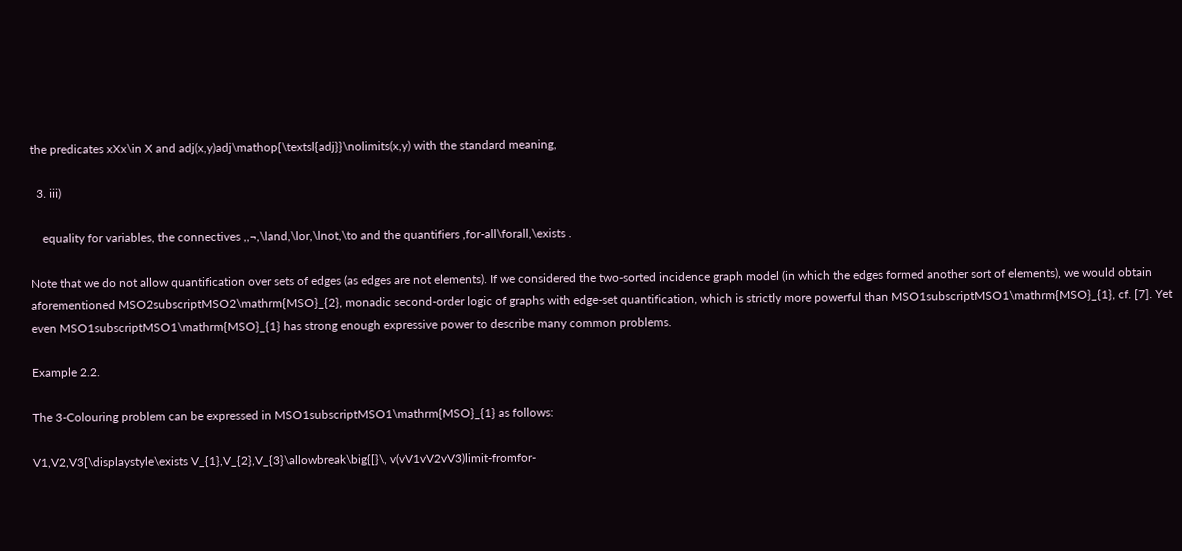the predicates xXx\in X and adj(x,y)adj\mathop{\textsl{adj}}\nolimits(x,y) with the standard meaning,

  3. iii)

    equality for variables, the connectives ,,¬,\land,\lor,\lnot,\to and the quantifiers ,for-all\forall,\exists .

Note that we do not allow quantification over sets of edges (as edges are not elements). If we considered the two-sorted incidence graph model (in which the edges formed another sort of elements), we would obtain aforementioned MSO2subscriptMSO2\mathrm{MSO}_{2}, monadic second-order logic of graphs with edge-set quantification, which is strictly more powerful than MSO1subscriptMSO1\mathrm{MSO}_{1}, cf. [7]. Yet even MSO1subscriptMSO1\mathrm{MSO}_{1} has strong enough expressive power to describe many common problems.

Example 2.2.

The 3-Colouring problem can be expressed in MSO1subscriptMSO1\mathrm{MSO}_{1} as follows:

V1,V2,V3[\displaystyle\exists V_{1},V_{2},V_{3}\allowbreak\big{[}\, v(vV1vV2vV3)limit-fromfor-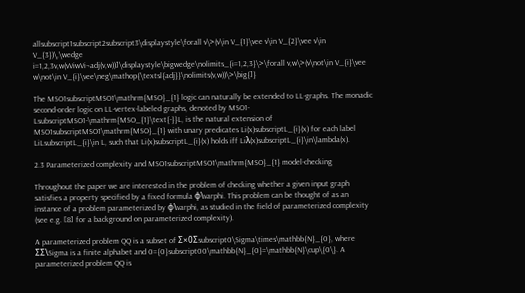allsubscript1subscript2subscript3\displaystyle\forall v\>(v\in V_{1}\vee v\in V_{2}\vee v\in V_{3})\,\wedge
i=1,2,3v,w(vViwVi¬adj(v,w))]\displaystyle\bigwedge\nolimits_{i=1,2,3}\>\forall v,w\>(v\not\in V_{i}\vee w\not\in V_{i}\vee\neg\mathop{\textsl{adj}}\nolimits(v,w))\>\big{]}

The MSO1subscriptMSO1\mathrm{MSO}_{1} logic can naturally be extended to LL-graphs. The monadic second-order logic on LL-vertex-labeled graphs, denoted by MSO1-LsubscriptMSO1-\mathrm{MSO_{1}\text{-}}L, is the natural extension of MSO1subscriptMSO1\mathrm{MSO}_{1} with unary predicates Li(x)subscriptL_{i}(x) for each label LiLsubscriptL_{i}\in L, such that Li(x)subscriptL_{i}(x) holds iff Liλ(x)subscriptL_{i}\in\lambda(x).

2.3 Parameterized complexity and MSO1subscriptMSO1\mathrm{MSO}_{1} model-checking

Throughout the paper we are interested in the problem of checking whether a given input graph satisfies a property specified by a fixed formula φ\varphi. This problem can be thought of as an instance of a problem parameterized by φ\varphi, as studied in the field of parameterized complexity (see e.g. [8] for a background on parameterized complexity).

A parameterized problem QQ is a subset of Σ×0Σsubscript0\Sigma\times\mathbb{N}_{0}, where ΣΣ\Sigma is a finite alphabet and 0={0}subscript00\mathbb{N}_{0}=\mathbb{N}\cup\{0\}. A parameterized problem QQ is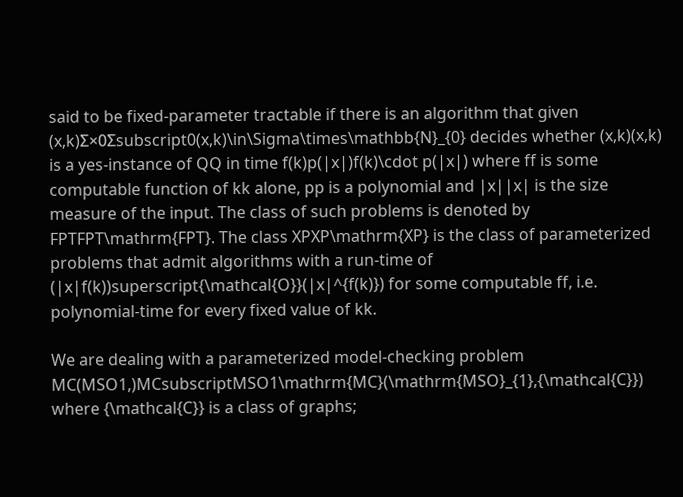said to be fixed-parameter tractable if there is an algorithm that given (x,k)Σ×0Σsubscript0(x,k)\in\Sigma\times\mathbb{N}_{0} decides whether (x,k)(x,k) is a yes-instance of QQ in time f(k)p(|x|)f(k)\cdot p(|x|) where ff is some computable function of kk alone, pp is a polynomial and |x||x| is the size measure of the input. The class of such problems is denoted by FPTFPT\mathrm{FPT}. The class XPXP\mathrm{XP} is the class of parameterized problems that admit algorithms with a run-time of (|x|f(k))superscript{\mathcal{O}}(|x|^{f(k)}) for some computable ff, i.e. polynomial-time for every fixed value of kk.

We are dealing with a parameterized model-checking problem MC(MSO1,)MCsubscriptMSO1\mathrm{MC}(\mathrm{MSO}_{1},{\mathcal{C}}) where {\mathcal{C}} is a class of graphs;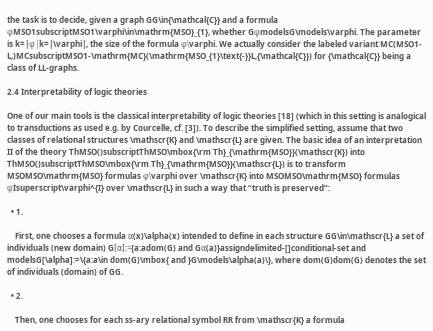the task is to decide, given a graph GG\in{\mathcal{C}} and a formula φMSO1subscriptMSO1\varphi\in\mathrm{MSO}_{1}, whether GφmodelsG\models\varphi. The parameter is k=|φ|k=|\varphi|, the size of the formula φ\varphi. We actually consider the labeled variant MC(MSO1-L,)MCsubscriptMSO1-\mathrm{MC}(\mathrm{MSO_{1}\text{-}}L,{\mathcal{C}}) for {\mathcal{C}} being a class of LL-graphs.

2.4 Interpretability of logic theories

One of our main tools is the classical interpretability of logic theories [18] (which in this setting is analogical to transductions as used e.g. by Courcelle, cf. [3]). To describe the simplified setting, assume that two classes of relational structures \mathscr{K} and \mathscr{L} are given. The basic idea of an interpretation II of the theory ThMSO()subscriptThMSO\mbox{\rm Th}_{\mathrm{MSO}}(\mathscr{K}) into ThMSO()subscriptThMSO\mbox{\rm Th}_{\mathrm{MSO}}(\mathscr{L}) is to transform MSOMSO\mathrm{MSO} formulas φ\varphi over \mathscr{K} into MSOMSO\mathrm{MSO} formulas φIsuperscript\varphi^{I} over \mathscr{L} in such a way that “truth is preserved”:

  • 1.

    First, one chooses a formula α(x)\alpha(x) intended to define in each structure GG\in\mathscr{L} a set of individuals (new domain) G[α]:={a:adom(G) and Gα(a)}assigndelimited-[]conditional-set and modelsG[\alpha]:=\{a:a\in dom(G)\mbox{ and }G\models\alpha(a)\}, where dom(G)dom(G) denotes the set of individuals (domain) of GG.

  • 2.

    Then, one chooses for each ss-ary relational symbol RR from \mathscr{K} a formula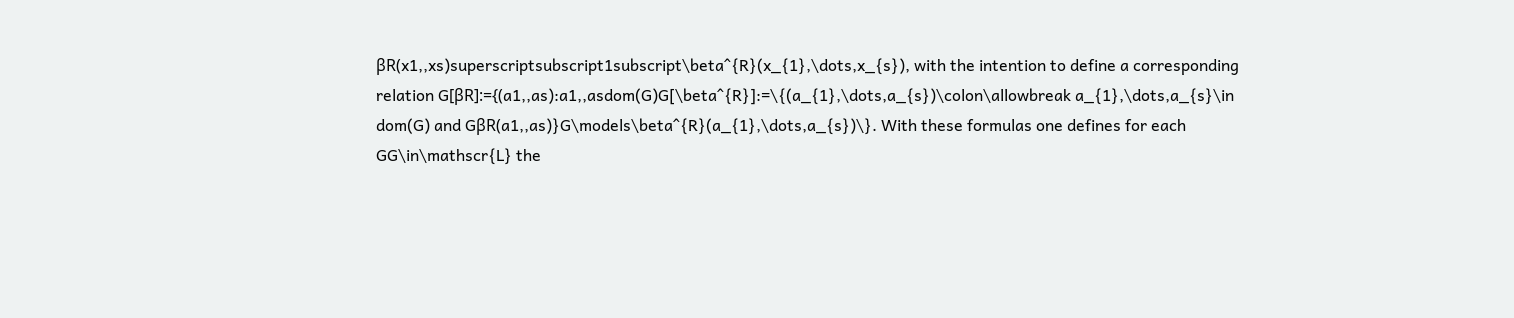βR(x1,,xs)superscriptsubscript1subscript\beta^{R}(x_{1},\dots,x_{s}), with the intention to define a corresponding relation G[βR]:={(a1,,as):a1,,asdom(G)G[\beta^{R}]:=\{(a_{1},\dots,a_{s})\colon\allowbreak a_{1},\dots,a_{s}\in dom(G) and GβR(a1,,as)}G\models\beta^{R}(a_{1},\dots,a_{s})\}. With these formulas one defines for each GG\in\mathscr{L} the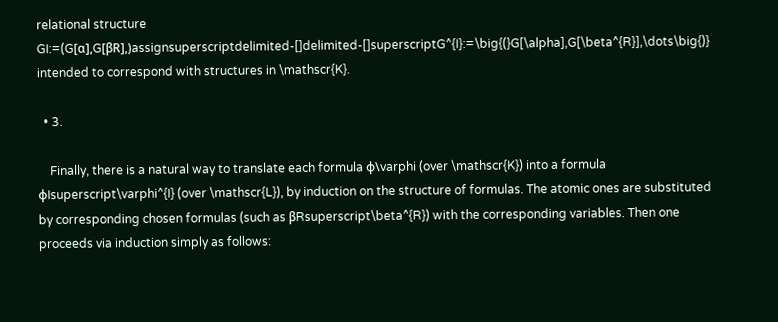relational structure GI:=(G[α],G[βR],)assignsuperscriptdelimited-[]delimited-[]superscriptG^{I}:=\big{(}G[\alpha],G[\beta^{R}],\dots\big{)} intended to correspond with structures in \mathscr{K}.

  • 3.

    Finally, there is a natural way to translate each formula φ\varphi (over \mathscr{K}) into a formula φIsuperscript\varphi^{I} (over \mathscr{L}), by induction on the structure of formulas. The atomic ones are substituted by corresponding chosen formulas (such as βRsuperscript\beta^{R}) with the corresponding variables. Then one proceeds via induction simply as follows: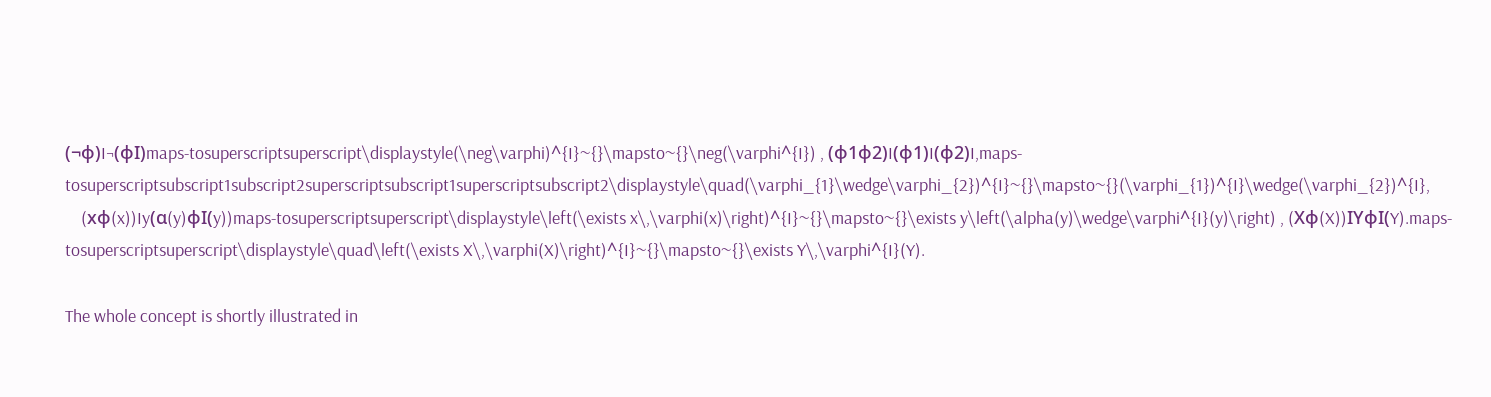(¬φ)I¬(φI)maps-tosuperscriptsuperscript\displaystyle(\neg\varphi)^{I}~{}\mapsto~{}\neg(\varphi^{I}) , (φ1φ2)I(φ1)I(φ2)I,maps-tosuperscriptsubscript1subscript2superscriptsubscript1superscriptsubscript2\displaystyle\quad(\varphi_{1}\wedge\varphi_{2})^{I}~{}\mapsto~{}(\varphi_{1})^{I}\wedge(\varphi_{2})^{I},
    (xφ(x))Iy(α(y)φI(y))maps-tosuperscriptsuperscript\displaystyle\left(\exists x\,\varphi(x)\right)^{I}~{}\mapsto~{}\exists y\left(\alpha(y)\wedge\varphi^{I}(y)\right) , (Xφ(X))IYφI(Y).maps-tosuperscriptsuperscript\displaystyle\quad\left(\exists X\,\varphi(X)\right)^{I}~{}\mapsto~{}\exists Y\,\varphi^{I}(Y).

The whole concept is shortly illustrated in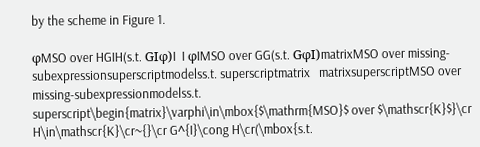by the scheme in Figure 1.

φMSO over HGIH(s.t. GIφ)I  I φIMSO over GG(s.t. GφI)matrixMSO over missing-subexpressionsuperscriptmodelss.t. superscriptmatrix   matrixsuperscriptMSO over missing-subexpressionmodelss.t. superscript\begin{matrix}\varphi\in\mbox{$\mathrm{MSO}$ over $\mathscr{K}$}\cr H\in\mathscr{K}\cr~{}\cr G^{I}\cong H\cr(\mbox{s.t.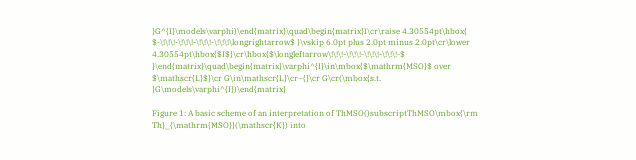}G^{I}\models\varphi)\end{matrix}\quad\begin{matrix}I\cr\raise 4.30554pt\hbox{ $-\!\!\!-\!\!\!-\!\!\!-\!\!\!\longrightarrow$ }\vskip 6.0pt plus 2.0pt minus 2.0pt\cr\lower 4.30554pt\hbox{$I$}\cr\hbox{$\longleftarrow\!\!\!-\!\!\!-\!\!\!-\!\!\!-$ }\end{matrix}\quad\begin{matrix}\varphi^{I}\in\mbox{$\mathrm{MSO}$ over $\mathscr{L}$}\cr G\in\mathscr{L}\cr~{}\cr G\cr(\mbox{s.t. }G\models\varphi^{I})\end{matrix}

Figure 1: A basic scheme of an interpretation of ThMSO()subscriptThMSO\mbox{\rm Th}_{\mathrm{MSO}}(\mathscr{K}) into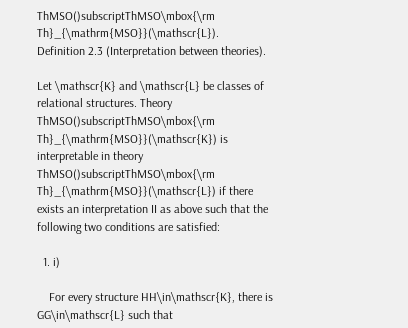ThMSO()subscriptThMSO\mbox{\rm Th}_{\mathrm{MSO}}(\mathscr{L}).
Definition 2.3 (Interpretation between theories).

Let \mathscr{K} and \mathscr{L} be classes of relational structures. Theory ThMSO()subscriptThMSO\mbox{\rm Th}_{\mathrm{MSO}}(\mathscr{K}) is interpretable in theory ThMSO()subscriptThMSO\mbox{\rm Th}_{\mathrm{MSO}}(\mathscr{L}) if there exists an interpretation II as above such that the following two conditions are satisfied:

  1. i)

    For every structure HH\in\mathscr{K}, there is GG\in\mathscr{L} such that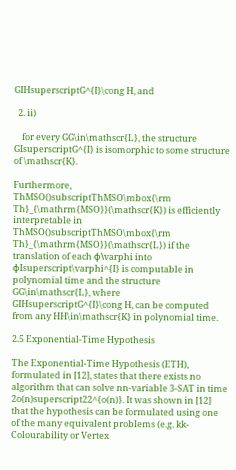GIHsuperscriptG^{I}\cong H, and

  2. ii)

    for every GG\in\mathscr{L}, the structure GIsuperscriptG^{I} is isomorphic to some structure of \mathscr{K}.

Furthermore, ThMSO()subscriptThMSO\mbox{\rm Th}_{\mathrm{MSO}}(\mathscr{K}) is efficiently interpretable in ThMSO()subscriptThMSO\mbox{\rm Th}_{\mathrm{MSO}}(\mathscr{L}) if the translation of each φ\varphi into φIsuperscript\varphi^{I} is computable in polynomial time and the structure GG\in\mathscr{L}, where GIHsuperscriptG^{I}\cong H, can be computed from any HH\in\mathscr{K} in polynomial time.

2.5 Exponential-Time Hypothesis

The Exponential-Time Hypothesis (ETH), formulated in [12], states that there exists no algorithm that can solve nn-variable 3-SAT in time 2o(n)superscript22^{o(n)}. It was shown in [12] that the hypothesis can be formulated using one of the many equivalent problems (e.g. kk-Colourability or Vertex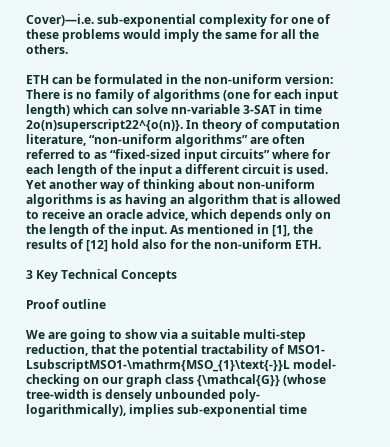Cover)—i.e. sub-exponential complexity for one of these problems would imply the same for all the others.

ETH can be formulated in the non-uniform version: There is no family of algorithms (one for each input length) which can solve nn-variable 3-SAT in time 2o(n)superscript22^{o(n)}. In theory of computation literature, “non-uniform algorithms” are often referred to as “fixed-sized input circuits” where for each length of the input a different circuit is used. Yet another way of thinking about non-uniform algorithms is as having an algorithm that is allowed to receive an oracle advice, which depends only on the length of the input. As mentioned in [1], the results of [12] hold also for the non-uniform ETH.

3 Key Technical Concepts

Proof outline

We are going to show via a suitable multi-step reduction, that the potential tractability of MSO1-LsubscriptMSO1-\mathrm{MSO_{1}\text{-}}L model-checking on our graph class {\mathcal{G}} (whose tree-width is densely unbounded poly-logarithmically), implies sub-exponential time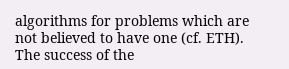algorithms for problems which are not believed to have one (cf. ETH). The success of the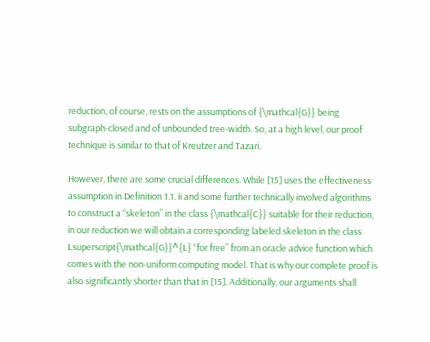reduction, of course, rests on the assumptions of {\mathcal{G}} being subgraph-closed and of unbounded tree-width. So, at a high level, our proof technique is similar to that of Kreutzer and Tazari.

However, there are some crucial differences. While [15] uses the effectiveness assumption in Definition 1.1. ii and some further technically involved algorithms to construct a “skeleton” in the class {\mathcal{C}} suitable for their reduction, in our reduction we will obtain a corresponding labeled skeleton in the class Lsuperscript{\mathcal{G}}^{L} “for free” from an oracle advice function which comes with the non-uniform computing model. That is why our complete proof is also significantly shorter than that in [15]. Additionally, our arguments shall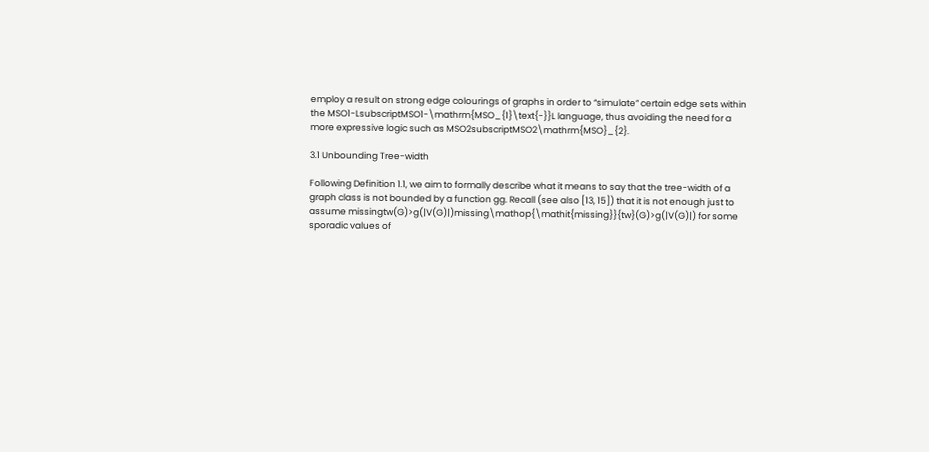employ a result on strong edge colourings of graphs in order to “simulate” certain edge sets within the MSO1-LsubscriptMSO1-\mathrm{MSO_{1}\text{-}}L language, thus avoiding the need for a more expressive logic such as MSO2subscriptMSO2\mathrm{MSO}_{2}.

3.1 Unbounding Tree-width

Following Definition 1.1, we aim to formally describe what it means to say that the tree-width of a graph class is not bounded by a function gg. Recall (see also [13, 15]) that it is not enough just to assume missingtw(G)>g(|V(G)|)missing\mathop{\mathit{missing}}{tw}(G)>g(|V(G)|) for some sporadic values of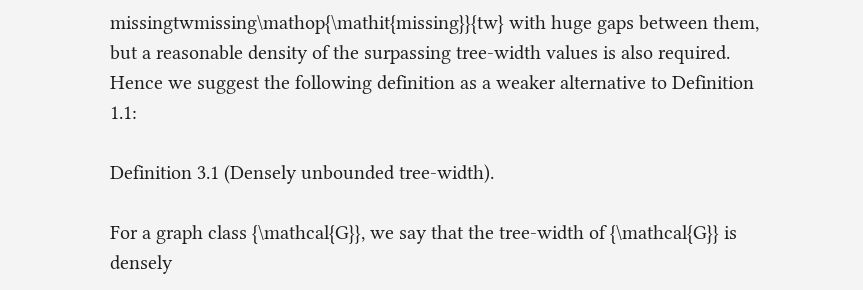missingtwmissing\mathop{\mathit{missing}}{tw} with huge gaps between them, but a reasonable density of the surpassing tree-width values is also required. Hence we suggest the following definition as a weaker alternative to Definition 1.1:

Definition 3.1 (Densely unbounded tree-width).

For a graph class {\mathcal{G}}, we say that the tree-width of {\mathcal{G}} is densely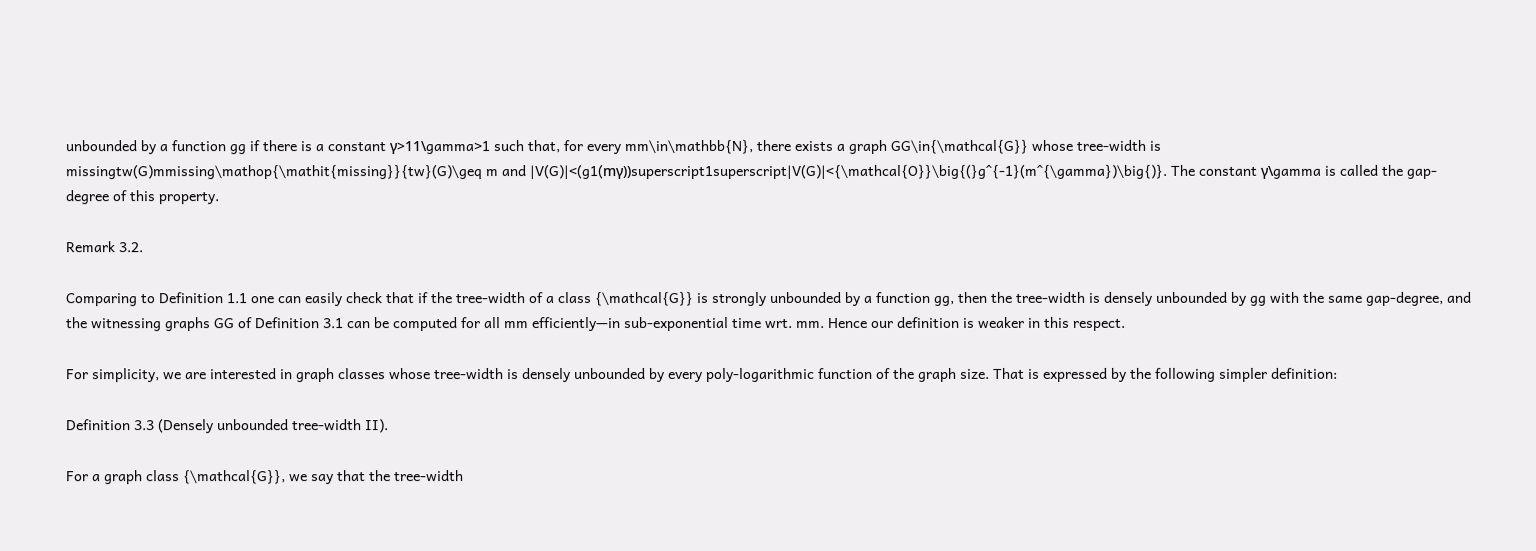unbounded by a function gg if there is a constant γ>11\gamma>1 such that, for every mm\in\mathbb{N}, there exists a graph GG\in{\mathcal{G}} whose tree-width is missingtw(G)mmissing\mathop{\mathit{missing}}{tw}(G)\geq m and |V(G)|<(g1(mγ))superscript1superscript|V(G)|<{\mathcal{O}}\big{(}g^{-1}(m^{\gamma})\big{)}. The constant γ\gamma is called the gap-degree of this property.

Remark 3.2.

Comparing to Definition 1.1 one can easily check that if the tree-width of a class {\mathcal{G}} is strongly unbounded by a function gg, then the tree-width is densely unbounded by gg with the same gap-degree, and the witnessing graphs GG of Definition 3.1 can be computed for all mm efficiently—in sub-exponential time wrt. mm. Hence our definition is weaker in this respect.

For simplicity, we are interested in graph classes whose tree-width is densely unbounded by every poly-logarithmic function of the graph size. That is expressed by the following simpler definition:

Definition 3.3 (Densely unbounded tree-width II).

For a graph class {\mathcal{G}}, we say that the tree-width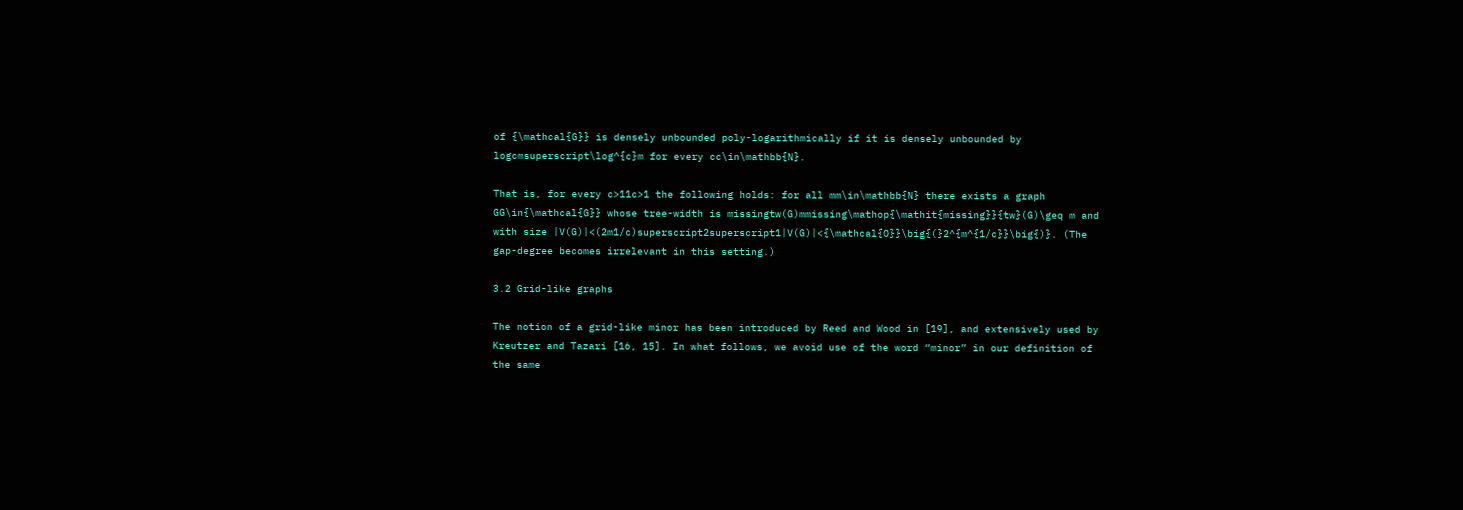of {\mathcal{G}} is densely unbounded poly-logarithmically if it is densely unbounded by logcmsuperscript\log^{c}m for every cc\in\mathbb{N}.

That is, for every c>11c>1 the following holds: for all mm\in\mathbb{N} there exists a graph GG\in{\mathcal{G}} whose tree-width is missingtw(G)mmissing\mathop{\mathit{missing}}{tw}(G)\geq m and with size |V(G)|<(2m1/c)superscript2superscript1|V(G)|<{\mathcal{O}}\big{(}2^{m^{1/c}}\big{)}. (The gap-degree becomes irrelevant in this setting.)

3.2 Grid-like graphs

The notion of a grid-like minor has been introduced by Reed and Wood in [19], and extensively used by Kreutzer and Tazari [16, 15]. In what follows, we avoid use of the word “minor” in our definition of the same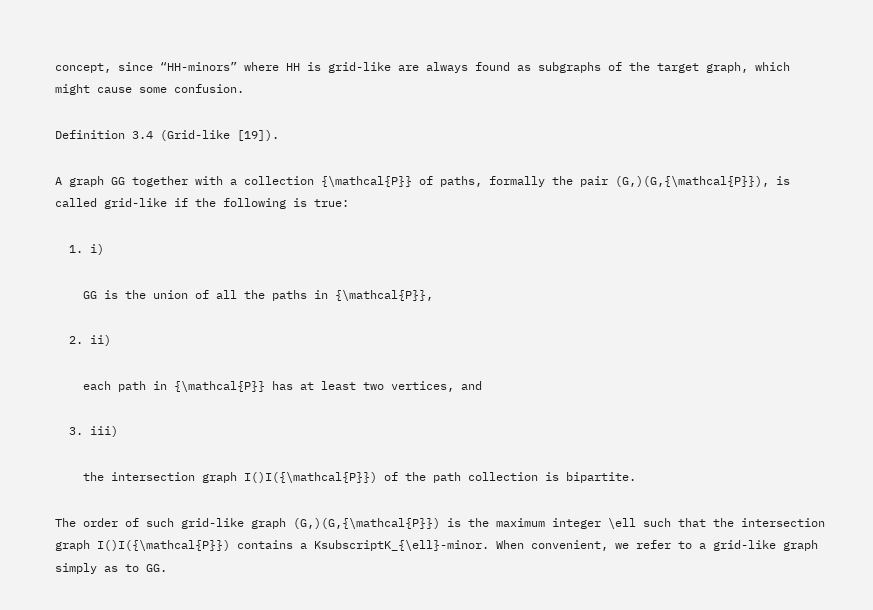concept, since “HH-minors” where HH is grid-like are always found as subgraphs of the target graph, which might cause some confusion.

Definition 3.4 (Grid-like [19]).

A graph GG together with a collection {\mathcal{P}} of paths, formally the pair (G,)(G,{\mathcal{P}}), is called grid-like if the following is true:

  1. i)

    GG is the union of all the paths in {\mathcal{P}},

  2. ii)

    each path in {\mathcal{P}} has at least two vertices, and

  3. iii)

    the intersection graph I()I({\mathcal{P}}) of the path collection is bipartite.

The order of such grid-like graph (G,)(G,{\mathcal{P}}) is the maximum integer \ell such that the intersection graph I()I({\mathcal{P}}) contains a KsubscriptK_{\ell}-minor. When convenient, we refer to a grid-like graph simply as to GG.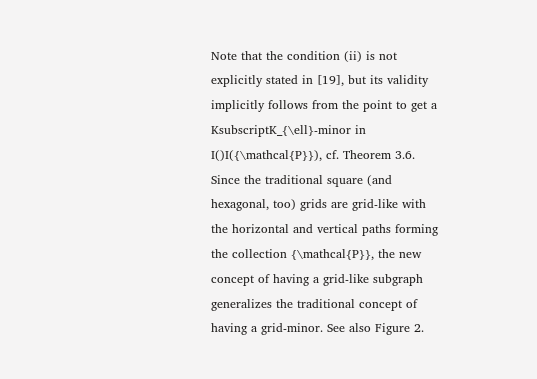Note that the condition (ii) is not explicitly stated in [19], but its validity implicitly follows from the point to get a KsubscriptK_{\ell}-minor in I()I({\mathcal{P}}), cf. Theorem 3.6. Since the traditional square (and hexagonal, too) grids are grid-like with the horizontal and vertical paths forming the collection {\mathcal{P}}, the new concept of having a grid-like subgraph generalizes the traditional concept of having a grid-minor. See also Figure 2.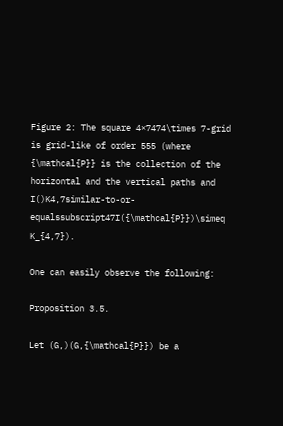Figure 2: The square 4×7474\times 7-grid is grid-like of order 555 (where {\mathcal{P}} is the collection of the horizontal and the vertical paths and I()K4,7similar-to-or-equalssubscript47I({\mathcal{P}})\simeq K_{4,7}).

One can easily observe the following:

Proposition 3.5.

Let (G,)(G,{\mathcal{P}}) be a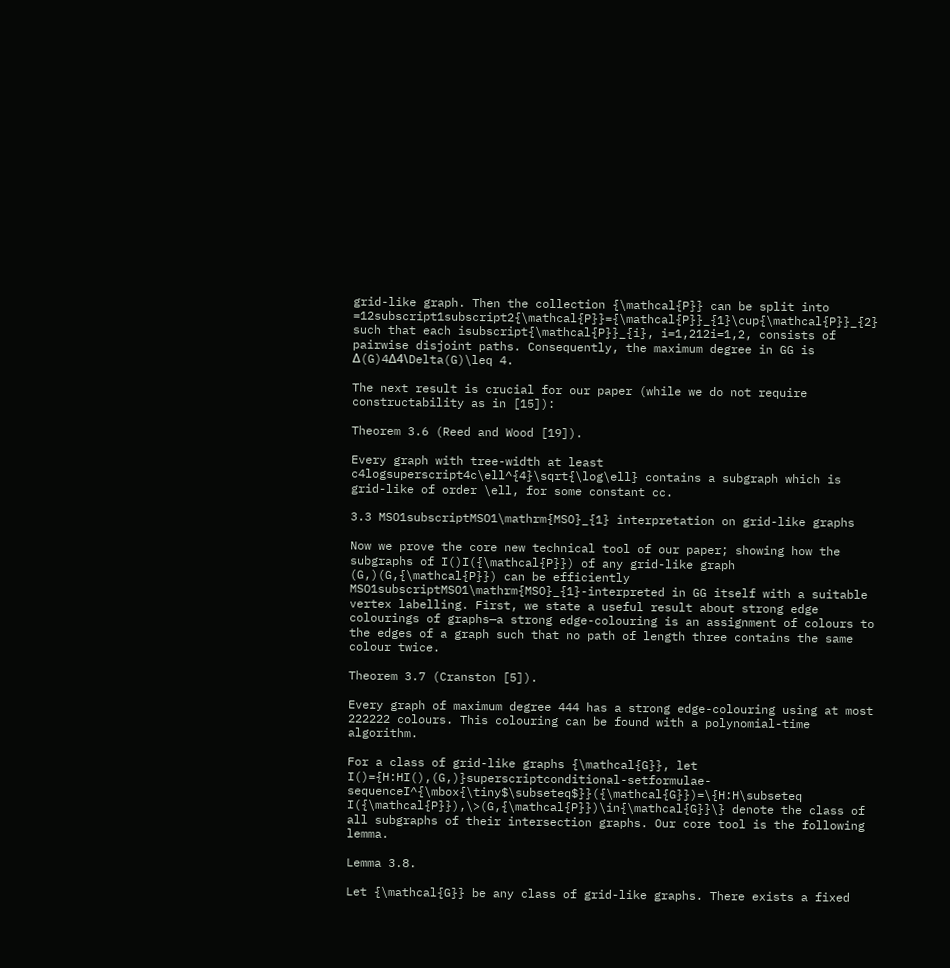grid-like graph. Then the collection {\mathcal{P}} can be split into =12subscript1subscript2{\mathcal{P}}={\mathcal{P}}_{1}\cup{\mathcal{P}}_{2} such that each isubscript{\mathcal{P}}_{i}, i=1,212i=1,2, consists of pairwise disjoint paths. Consequently, the maximum degree in GG is Δ(G)4Δ4\Delta(G)\leq 4.

The next result is crucial for our paper (while we do not require constructability as in [15]):

Theorem 3.6 (Reed and Wood [19]).

Every graph with tree-width at least c4logsuperscript4c\ell^{4}\sqrt{\log\ell} contains a subgraph which is grid-like of order \ell, for some constant cc.

3.3 MSO1subscriptMSO1\mathrm{MSO}_{1} interpretation on grid-like graphs

Now we prove the core new technical tool of our paper; showing how the subgraphs of I()I({\mathcal{P}}) of any grid-like graph (G,)(G,{\mathcal{P}}) can be efficiently MSO1subscriptMSO1\mathrm{MSO}_{1}-interpreted in GG itself with a suitable vertex labelling. First, we state a useful result about strong edge colourings of graphs—a strong edge-colouring is an assignment of colours to the edges of a graph such that no path of length three contains the same colour twice.

Theorem 3.7 (Cranston [5]).

Every graph of maximum degree 444 has a strong edge-colouring using at most 222222 colours. This colouring can be found with a polynomial-time algorithm.

For a class of grid-like graphs {\mathcal{G}}, let I()={H:HI(),(G,)}superscriptconditional-setformulae-sequenceI^{\mbox{\tiny$\subseteq$}}({\mathcal{G}})=\{H:H\subseteq I({\mathcal{P}}),\>(G,{\mathcal{P}})\in{\mathcal{G}}\} denote the class of all subgraphs of their intersection graphs. Our core tool is the following lemma.

Lemma 3.8.

Let {\mathcal{G}} be any class of grid-like graphs. There exists a fixed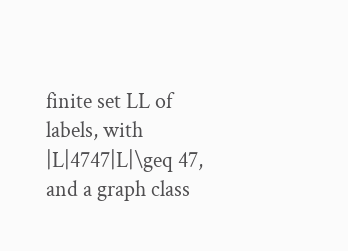finite set LL of labels, with |L|4747|L|\geq 47, and a graph class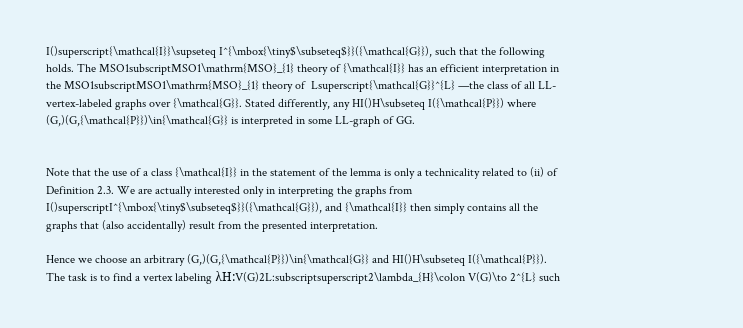I()superscript{\mathcal{I}}\supseteq I^{\mbox{\tiny$\subseteq$}}({\mathcal{G}}), such that the following holds. The MSO1subscriptMSO1\mathrm{MSO}_{1} theory of {\mathcal{I}} has an efficient interpretation in the MSO1subscriptMSO1\mathrm{MSO}_{1} theory of  Lsuperscript{\mathcal{G}}^{L} —the class of all LL-vertex-labeled graphs over {\mathcal{G}}. Stated differently, any HI()H\subseteq I({\mathcal{P}}) where (G,)(G,{\mathcal{P}})\in{\mathcal{G}} is interpreted in some LL-graph of GG.


Note that the use of a class {\mathcal{I}} in the statement of the lemma is only a technicality related to (ii) of Definition 2.3. We are actually interested only in interpreting the graphs from I()superscriptI^{\mbox{\tiny$\subseteq$}}({\mathcal{G}}), and {\mathcal{I}} then simply contains all the graphs that (also accidentally) result from the presented interpretation.

Hence we choose an arbitrary (G,)(G,{\mathcal{P}})\in{\mathcal{G}} and HI()H\subseteq I({\mathcal{P}}). The task is to find a vertex labeling λH:V(G)2L:subscriptsuperscript2\lambda_{H}\colon V(G)\to 2^{L} such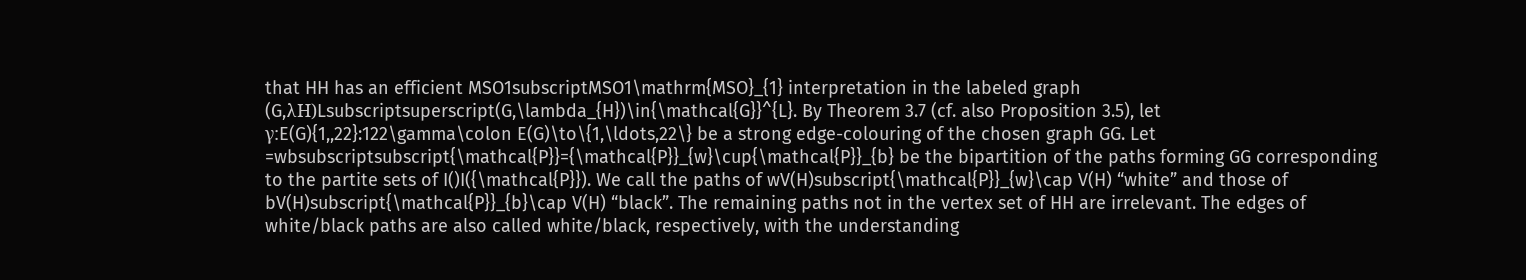that HH has an efficient MSO1subscriptMSO1\mathrm{MSO}_{1} interpretation in the labeled graph (G,λH)Lsubscriptsuperscript(G,\lambda_{H})\in{\mathcal{G}}^{L}. By Theorem 3.7 (cf. also Proposition 3.5), let γ:E(G){1,,22}:122\gamma\colon E(G)\to\{1,\ldots,22\} be a strong edge-colouring of the chosen graph GG. Let =wbsubscriptsubscript{\mathcal{P}}={\mathcal{P}}_{w}\cup{\mathcal{P}}_{b} be the bipartition of the paths forming GG corresponding to the partite sets of I()I({\mathcal{P}}). We call the paths of wV(H)subscript{\mathcal{P}}_{w}\cap V(H) “white” and those of bV(H)subscript{\mathcal{P}}_{b}\cap V(H) “black”. The remaining paths not in the vertex set of HH are irrelevant. The edges of white/black paths are also called white/black, respectively, with the understanding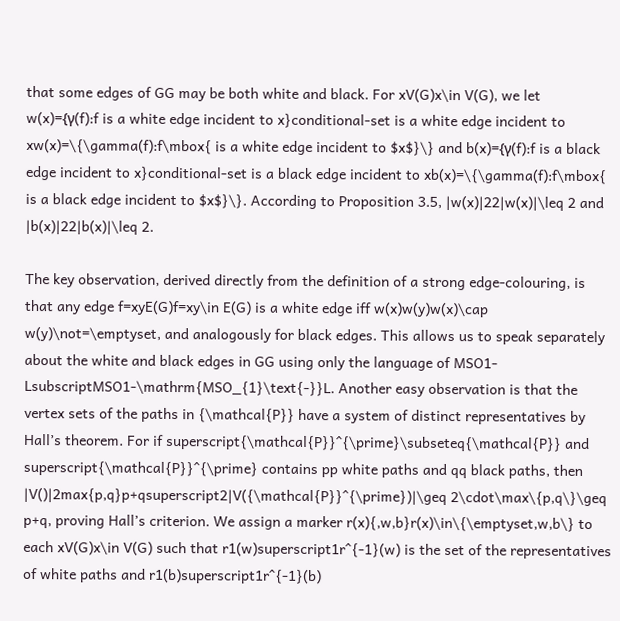that some edges of GG may be both white and black. For xV(G)x\in V(G), we let w(x)={γ(f):f is a white edge incident to x}conditional-set is a white edge incident to xw(x)=\{\gamma(f):f\mbox{ is a white edge incident to $x$}\} and b(x)={γ(f):f is a black edge incident to x}conditional-set is a black edge incident to xb(x)=\{\gamma(f):f\mbox{ is a black edge incident to $x$}\}. According to Proposition 3.5, |w(x)|22|w(x)|\leq 2 and |b(x)|22|b(x)|\leq 2.

The key observation, derived directly from the definition of a strong edge-colouring, is that any edge f=xyE(G)f=xy\in E(G) is a white edge iff w(x)w(y)w(x)\cap w(y)\not=\emptyset, and analogously for black edges. This allows us to speak separately about the white and black edges in GG using only the language of MSO1-LsubscriptMSO1-\mathrm{MSO_{1}\text{-}}L. Another easy observation is that the vertex sets of the paths in {\mathcal{P}} have a system of distinct representatives by Hall’s theorem. For if superscript{\mathcal{P}}^{\prime}\subseteq{\mathcal{P}} and superscript{\mathcal{P}}^{\prime} contains pp white paths and qq black paths, then |V()|2max{p,q}p+qsuperscript2|V({\mathcal{P}}^{\prime})|\geq 2\cdot\max\{p,q\}\geq p+q, proving Hall’s criterion. We assign a marker r(x){,w,b}r(x)\in\{\emptyset,w,b\} to each xV(G)x\in V(G) such that r1(w)superscript1r^{-1}(w) is the set of the representatives of white paths and r1(b)superscript1r^{-1}(b)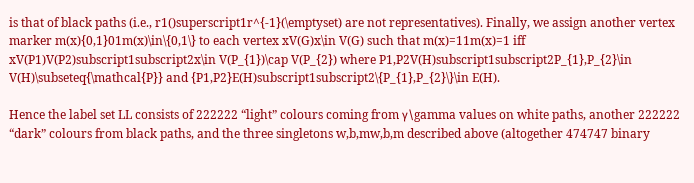is that of black paths (i.e., r1()superscript1r^{-1}(\emptyset) are not representatives). Finally, we assign another vertex marker m(x){0,1}01m(x)\in\{0,1\} to each vertex xV(G)x\in V(G) such that m(x)=11m(x)=1 iff xV(P1)V(P2)subscript1subscript2x\in V(P_{1})\cap V(P_{2}) where P1,P2V(H)subscript1subscript2P_{1},P_{2}\in V(H)\subseteq{\mathcal{P}} and {P1,P2}E(H)subscript1subscript2\{P_{1},P_{2}\}\in E(H).

Hence the label set LL consists of 222222 “light” colours coming from γ\gamma values on white paths, another 222222 “dark” colours from black paths, and the three singletons w,b,mw,b,m described above (altogether 474747 binary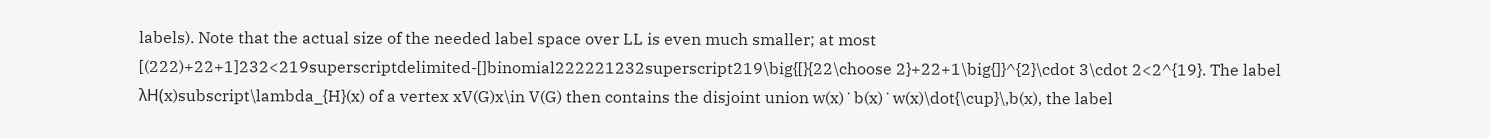labels). Note that the actual size of the needed label space over LL is even much smaller; at most [(222)+22+1]232<219superscriptdelimited-[]binomial222221232superscript219\big{[}{22\choose 2}+22+1\big{]}^{2}\cdot 3\cdot 2<2^{19}. The label λH(x)subscript\lambda_{H}(x) of a vertex xV(G)x\in V(G) then contains the disjoint union w(x)˙b(x)˙w(x)\dot{\cup}\,b(x), the label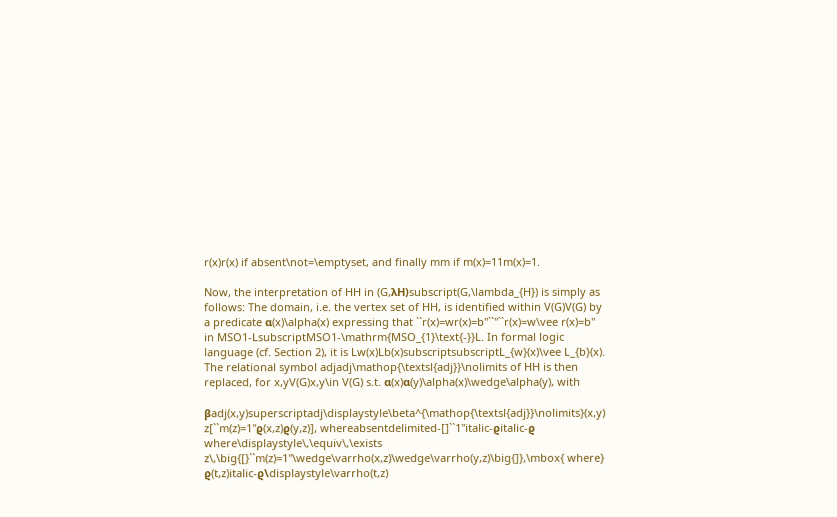r(x)r(x) if absent\not=\emptyset, and finally mm if m(x)=11m(x)=1.

Now, the interpretation of HH in (G,λH)subscript(G,\lambda_{H}) is simply as follows: The domain, i.e. the vertex set of HH, is identified within V(G)V(G) by a predicate α(x)\alpha(x) expressing that ``r(x)=wr(x)=b"``"``r(x)=w\vee r(x)=b" in MSO1-LsubscriptMSO1-\mathrm{MSO_{1}\text{-}}L. In formal logic language (cf. Section 2), it is Lw(x)Lb(x)subscriptsubscriptL_{w}(x)\vee L_{b}(x). The relational symbol adjadj\mathop{\textsl{adj}}\nolimits of HH is then replaced, for x,yV(G)x,y\in V(G) s.t. α(x)α(y)\alpha(x)\wedge\alpha(y), with

βadj(x,y)superscriptadj\displaystyle\beta^{\mathop{\textsl{adj}}\nolimits}(x,y) z[``m(z)=1"ϱ(x,z)ϱ(y,z)], whereabsentdelimited-[]``1"italic-ϱitalic-ϱ where\displaystyle\,\equiv\,\exists z\,\big{[}``m(z)=1"\wedge\varrho(x,z)\wedge\varrho(y,z)\big{]},\mbox{ where}
ϱ(t,z)italic-ϱ\displaystyle\varrho(t,z)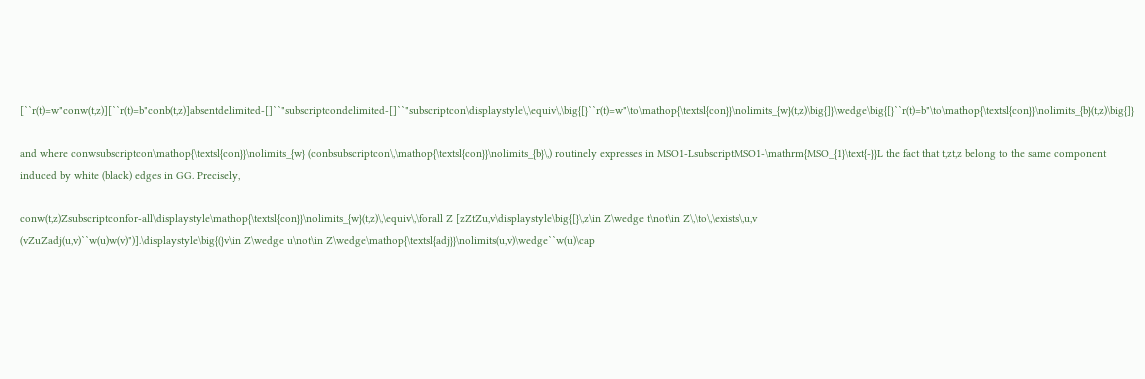[``r(t)=w"conw(t,z)][``r(t)=b"conb(t,z)]absentdelimited-[]``"subscriptcondelimited-[]``"subscriptcon\displaystyle\,\equiv\,\big{[}``r(t)=w"\to\mathop{\textsl{con}}\nolimits_{w}(t,z)\big{]}\wedge\big{[}``r(t)=b"\to\mathop{\textsl{con}}\nolimits_{b}(t,z)\big{]}

and where conwsubscriptcon\mathop{\textsl{con}}\nolimits_{w} (conbsubscriptcon\,\mathop{\textsl{con}}\nolimits_{b}\,) routinely expresses in MSO1-LsubscriptMSO1-\mathrm{MSO_{1}\text{-}}L the fact that t,zt,z belong to the same component induced by white (black) edges in GG. Precisely,

conw(t,z)Zsubscriptconfor-all\displaystyle\mathop{\textsl{con}}\nolimits_{w}(t,z)\,\equiv\,\forall Z [zZtZu,v\displaystyle\big{[}\,z\in Z\wedge t\not\in Z\,\to\,\exists\,u,v
(vZuZadj(u,v)``w(u)w(v)")].\displaystyle\big{(}v\in Z\wedge u\not\in Z\wedge\mathop{\textsl{adj}}\nolimits(u,v)\wedge``w(u)\cap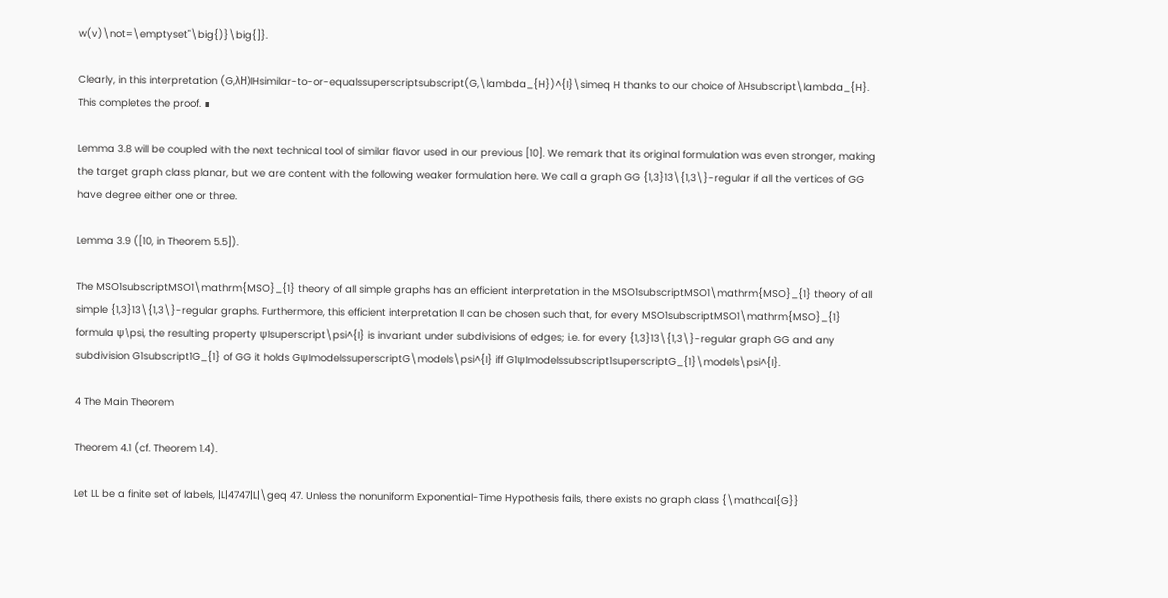w(v)\not=\emptyset"\big{)}\big{]}.

Clearly, in this interpretation (G,λH)IHsimilar-to-or-equalssuperscriptsubscript(G,\lambda_{H})^{I}\simeq H thanks to our choice of λHsubscript\lambda_{H}. This completes the proof. ∎

Lemma 3.8 will be coupled with the next technical tool of similar flavor used in our previous [10]. We remark that its original formulation was even stronger, making the target graph class planar, but we are content with the following weaker formulation here. We call a graph GG {1,3}13\{1,3\}-regular if all the vertices of GG have degree either one or three.

Lemma 3.9 ([10, in Theorem 5.5]).

The MSO1subscriptMSO1\mathrm{MSO}_{1} theory of all simple graphs has an efficient interpretation in the MSO1subscriptMSO1\mathrm{MSO}_{1} theory of all simple {1,3}13\{1,3\}-regular graphs. Furthermore, this efficient interpretation II can be chosen such that, for every MSO1subscriptMSO1\mathrm{MSO}_{1} formula ψ\psi, the resulting property ψIsuperscript\psi^{I} is invariant under subdivisions of edges; i.e. for every {1,3}13\{1,3\}-regular graph GG and any subdivision G1subscript1G_{1} of GG it holds GψImodelssuperscriptG\models\psi^{I} iff G1ψImodelssubscript1superscriptG_{1}\models\psi^{I}.

4 The Main Theorem

Theorem 4.1 (cf. Theorem 1.4).

Let LL be a finite set of labels, |L|4747|L|\geq 47. Unless the nonuniform Exponential-Time Hypothesis fails, there exists no graph class {\mathcal{G}}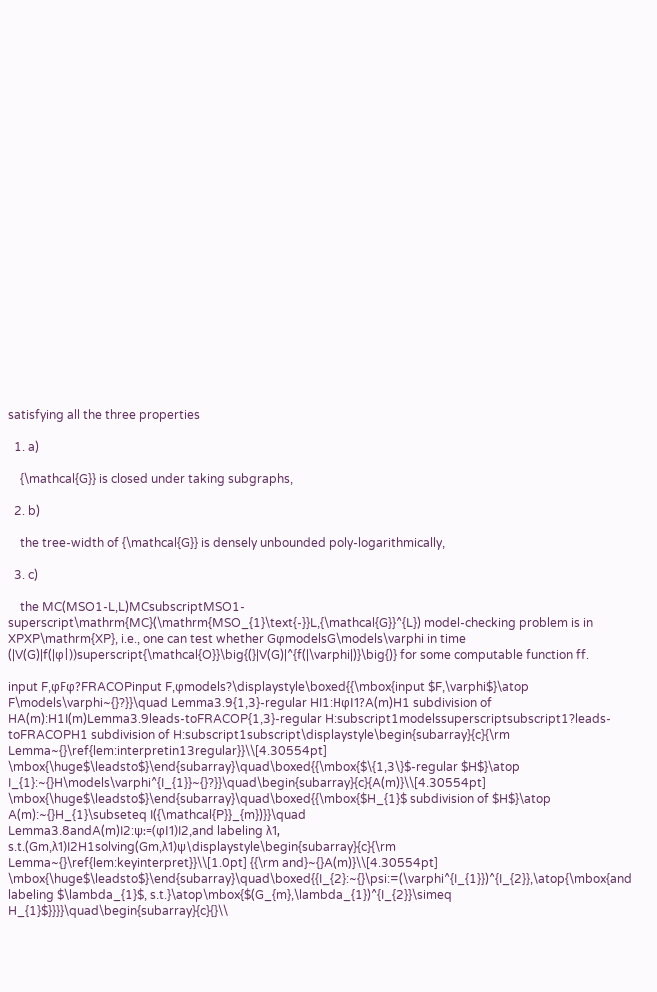satisfying all the three properties

  1. a)

    {\mathcal{G}} is closed under taking subgraphs,

  2. b)

    the tree-width of {\mathcal{G}} is densely unbounded poly-logarithmically,

  3. c)

    the MC(MSO1-L,L)MCsubscriptMSO1-superscript\mathrm{MC}(\mathrm{MSO_{1}\text{-}}L,{\mathcal{G}}^{L}) model-checking problem is in XPXP\mathrm{XP}, i.e., one can test whether GφmodelsG\models\varphi in time (|V(G)|f(|φ|))superscript{\mathcal{O}}\big{(}|V(G)|^{f(|\varphi|)}\big{)} for some computable function ff.

input F,φFφ?FRACOPinput F,φmodels?\displaystyle\boxed{{\mbox{input $F,\varphi$}\atop F\models\varphi~{}?}}\quad Lemma3.9{1,3}-regular HI1:HφI1?A(m)H1 subdivision of HA(m):H1I(m)Lemma3.9leads-toFRACOP{1,3}-regular H:subscript1modelssuperscriptsubscript1?leads-toFRACOPH1 subdivision of H:subscript1subscript\displaystyle\begin{subarray}{c}{\rm Lemma~{}\ref{lem:interpretin13regular}}\\[4.30554pt] \mbox{\huge$\leadsto$}\end{subarray}\quad\boxed{{\mbox{$\{1,3\}$-regular $H$}\atop I_{1}:~{}H\models\varphi^{I_{1}}~{}?}}\quad\begin{subarray}{c}{A(m)}\\[4.30554pt] \mbox{\huge$\leadsto$}\end{subarray}\quad\boxed{{\mbox{$H_{1}$ subdivision of $H$}\atop A(m):~{}H_{1}\subseteq I({\mathcal{P}}_{m})}}\quad
Lemma3.8andA(m)I2:ψ:=(φI1)I2,and labeling λ1, s.t.(Gm,λ1)I2H1solving(Gm,λ1)ψ\displaystyle\begin{subarray}{c}{\rm Lemma~{}\ref{lem:keyinterpret}}\\[1.0pt] {{\rm and}~{}A(m)}\\[4.30554pt] \mbox{\huge$\leadsto$}\end{subarray}\quad\boxed{{I_{2}:~{}\psi:=(\varphi^{I_{1}})^{I_{2}},\atop{\mbox{and labeling $\lambda_{1}$, s.t.}\atop\mbox{$(G_{m},\lambda_{1})^{I_{2}}\simeq H_{1}$}}}}\quad\begin{subarray}{c}{}\\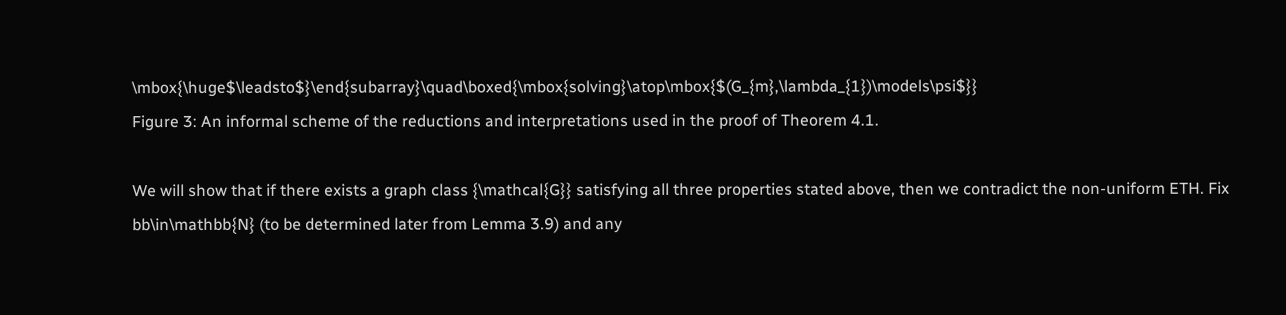\mbox{\huge$\leadsto$}\end{subarray}\quad\boxed{\mbox{solving}\atop\mbox{$(G_{m},\lambda_{1})\models\psi$}}
Figure 3: An informal scheme of the reductions and interpretations used in the proof of Theorem 4.1.

We will show that if there exists a graph class {\mathcal{G}} satisfying all three properties stated above, then we contradict the non-uniform ETH. Fix bb\in\mathbb{N} (to be determined later from Lemma 3.9) and any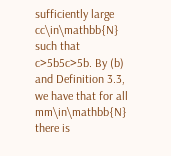sufficiently large cc\in\mathbb{N} such that c>5b5c>5b. By (b) and Definition 3.3, we have that for all mm\in\mathbb{N} there is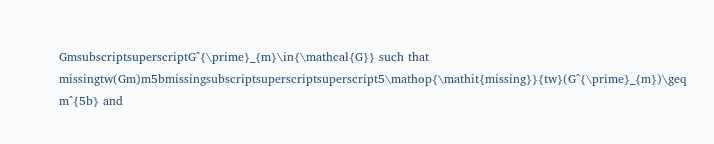GmsubscriptsuperscriptG^{\prime}_{m}\in{\mathcal{G}} such that missingtw(Gm)m5bmissingsubscriptsuperscriptsuperscript5\mathop{\mathit{missing}}{tw}(G^{\prime}_{m})\geq m^{5b} and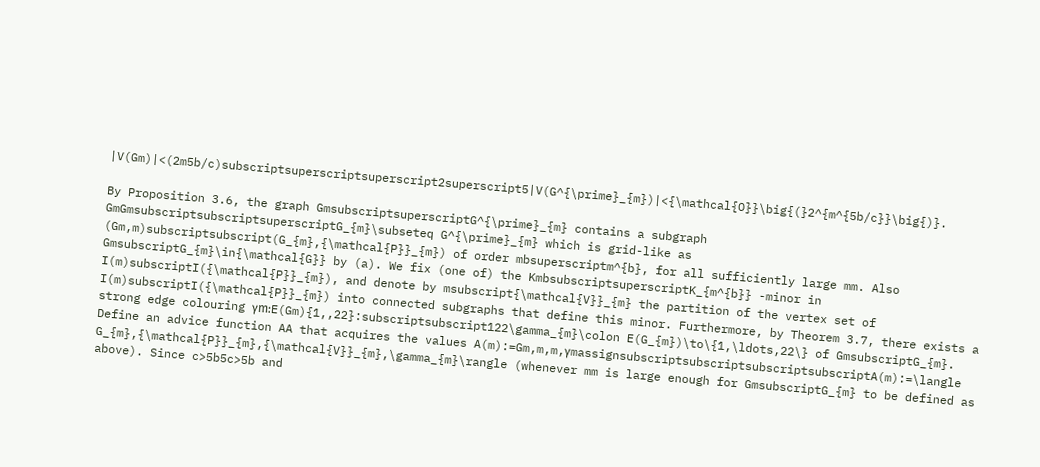|V(Gm)|<(2m5b/c)subscriptsuperscriptsuperscript2superscript5|V(G^{\prime}_{m})|<{\mathcal{O}}\big{(}2^{m^{5b/c}}\big{)}.

By Proposition 3.6, the graph GmsubscriptsuperscriptG^{\prime}_{m} contains a subgraph GmGmsubscriptsubscriptsuperscriptG_{m}\subseteq G^{\prime}_{m} which is grid-like as (Gm,m)subscriptsubscript(G_{m},{\mathcal{P}}_{m}) of order mbsuperscriptm^{b}, for all sufficiently large mm. Also GmsubscriptG_{m}\in{\mathcal{G}} by (a). We fix (one of) the KmbsubscriptsuperscriptK_{m^{b}} -minor in I(m)subscriptI({\mathcal{P}}_{m}), and denote by msubscript{\mathcal{V}}_{m} the partition of the vertex set of I(m)subscriptI({\mathcal{P}}_{m}) into connected subgraphs that define this minor. Furthermore, by Theorem 3.7, there exists a strong edge colouring γm:E(Gm){1,,22}:subscriptsubscript122\gamma_{m}\colon E(G_{m})\to\{1,\ldots,22\} of GmsubscriptG_{m}. Define an advice function AA that acquires the values A(m):=Gm,m,m,γmassignsubscriptsubscriptsubscriptsubscriptA(m):=\langle G_{m},{\mathcal{P}}_{m},{\mathcal{V}}_{m},\gamma_{m}\rangle (whenever mm is large enough for GmsubscriptG_{m} to be defined as above). Since c>5b5c>5b and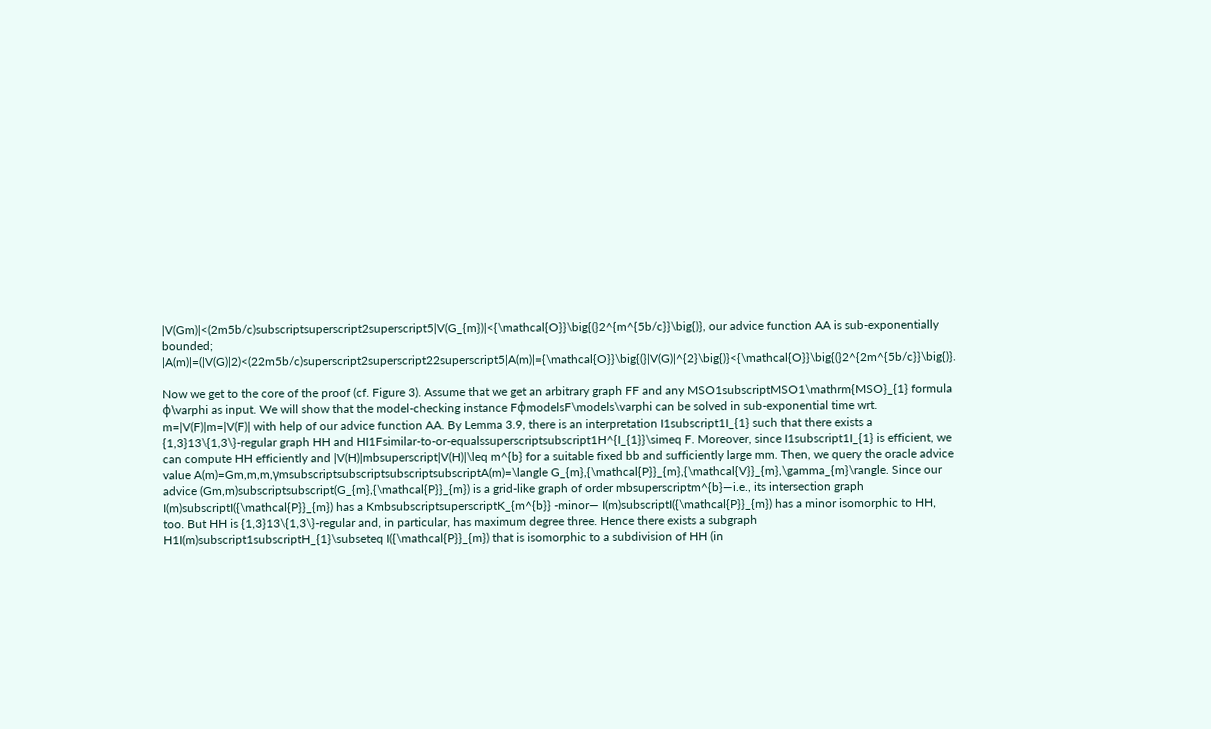|V(Gm)|<(2m5b/c)subscriptsuperscript2superscript5|V(G_{m})|<{\mathcal{O}}\big{(}2^{m^{5b/c}}\big{)}, our advice function AA is sub-exponentially bounded; |A(m)|=(|V(G)|2)<(22m5b/c)superscript2superscript22superscript5|A(m)|={\mathcal{O}}\big{(}|V(G)|^{2}\big{)}<{\mathcal{O}}\big{(}2^{2m^{5b/c}}\big{)}.

Now we get to the core of the proof (cf. Figure 3). Assume that we get an arbitrary graph FF and any MSO1subscriptMSO1\mathrm{MSO}_{1} formula φ\varphi as input. We will show that the model-checking instance FφmodelsF\models\varphi can be solved in sub-exponential time wrt. m=|V(F)|m=|V(F)| with help of our advice function AA. By Lemma 3.9, there is an interpretation I1subscript1I_{1} such that there exists a {1,3}13\{1,3\}-regular graph HH and HI1Fsimilar-to-or-equalssuperscriptsubscript1H^{I_{1}}\simeq F. Moreover, since I1subscript1I_{1} is efficient, we can compute HH efficiently and |V(H)|mbsuperscript|V(H)|\leq m^{b} for a suitable fixed bb and sufficiently large mm. Then, we query the oracle advice value A(m)=Gm,m,m,γmsubscriptsubscriptsubscriptsubscriptA(m)=\langle G_{m},{\mathcal{P}}_{m},{\mathcal{V}}_{m},\gamma_{m}\rangle. Since our advice (Gm,m)subscriptsubscript(G_{m},{\mathcal{P}}_{m}) is a grid-like graph of order mbsuperscriptm^{b}—i.e., its intersection graph I(m)subscriptI({\mathcal{P}}_{m}) has a KmbsubscriptsuperscriptK_{m^{b}} -minor— I(m)subscriptI({\mathcal{P}}_{m}) has a minor isomorphic to HH, too. But HH is {1,3}13\{1,3\}-regular and, in particular, has maximum degree three. Hence there exists a subgraph H1I(m)subscript1subscriptH_{1}\subseteq I({\mathcal{P}}_{m}) that is isomorphic to a subdivision of HH (in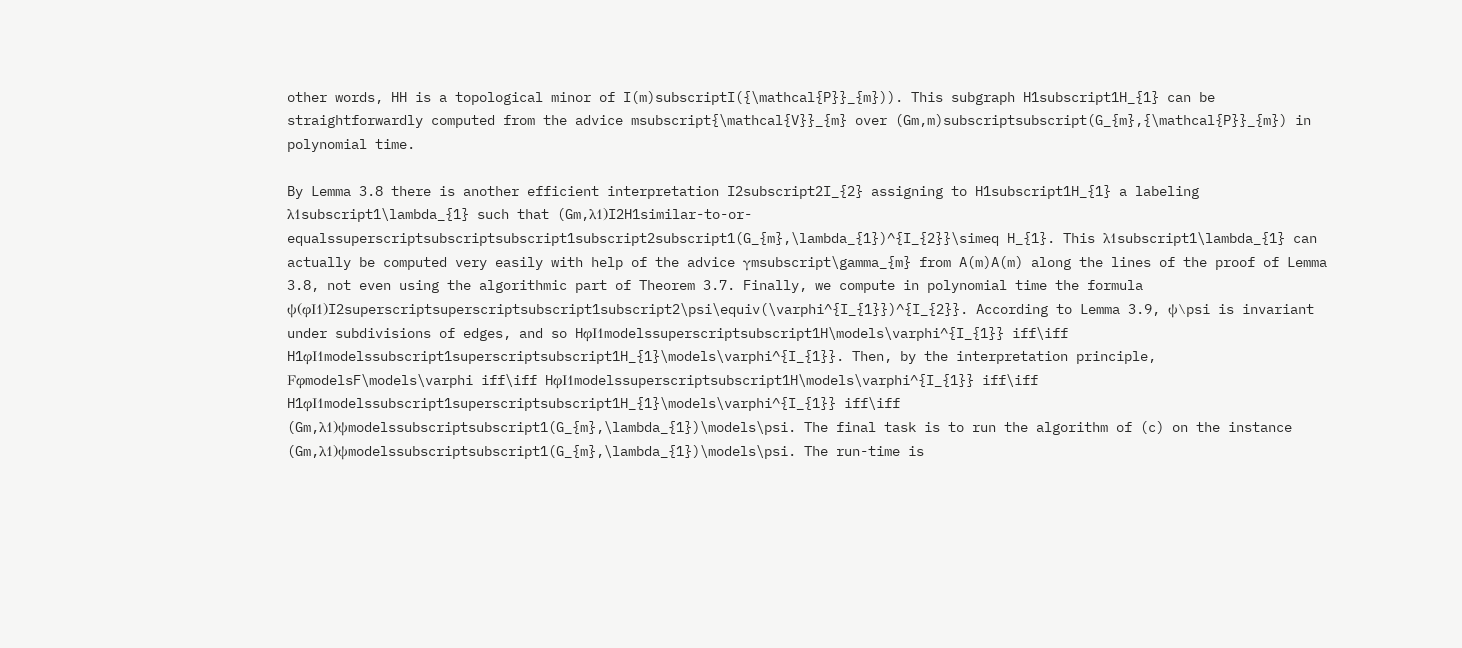other words, HH is a topological minor of I(m)subscriptI({\mathcal{P}}_{m})). This subgraph H1subscript1H_{1} can be straightforwardly computed from the advice msubscript{\mathcal{V}}_{m} over (Gm,m)subscriptsubscript(G_{m},{\mathcal{P}}_{m}) in polynomial time.

By Lemma 3.8 there is another efficient interpretation I2subscript2I_{2} assigning to H1subscript1H_{1} a labeling λ1subscript1\lambda_{1} such that (Gm,λ1)I2H1similar-to-or-equalssuperscriptsubscriptsubscript1subscript2subscript1(G_{m},\lambda_{1})^{I_{2}}\simeq H_{1}. This λ1subscript1\lambda_{1} can actually be computed very easily with help of the advice γmsubscript\gamma_{m} from A(m)A(m) along the lines of the proof of Lemma 3.8, not even using the algorithmic part of Theorem 3.7. Finally, we compute in polynomial time the formula ψ(φI1)I2superscriptsuperscriptsubscript1subscript2\psi\equiv(\varphi^{I_{1}})^{I_{2}}. According to Lemma 3.9, ψ\psi is invariant under subdivisions of edges, and so HφI1modelssuperscriptsubscript1H\models\varphi^{I_{1}} iff\iff H1φI1modelssubscript1superscriptsubscript1H_{1}\models\varphi^{I_{1}}. Then, by the interpretation principle, FφmodelsF\models\varphi iff\iff HφI1modelssuperscriptsubscript1H\models\varphi^{I_{1}} iff\iff H1φI1modelssubscript1superscriptsubscript1H_{1}\models\varphi^{I_{1}} iff\iff (Gm,λ1)ψmodelssubscriptsubscript1(G_{m},\lambda_{1})\models\psi. The final task is to run the algorithm of (c) on the instance (Gm,λ1)ψmodelssubscriptsubscript1(G_{m},\lambda_{1})\models\psi. The run-time is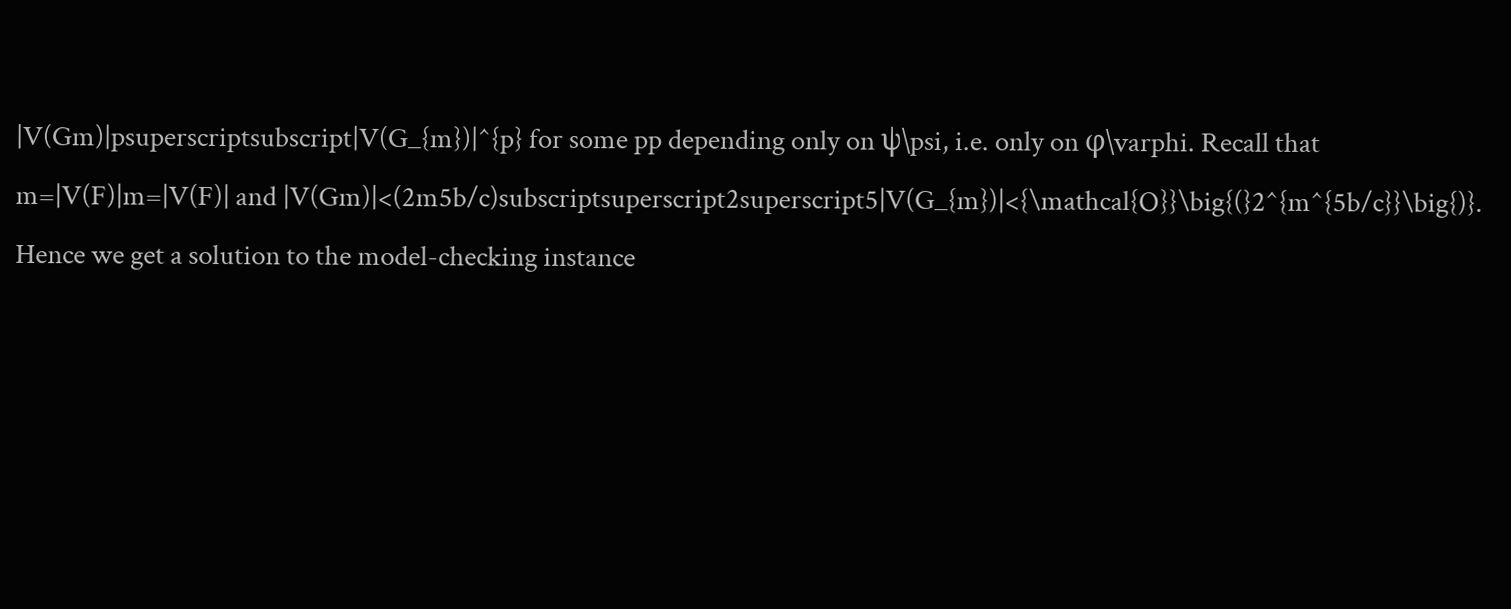|V(Gm)|psuperscriptsubscript|V(G_{m})|^{p} for some pp depending only on ψ\psi, i.e. only on φ\varphi. Recall that m=|V(F)|m=|V(F)| and |V(Gm)|<(2m5b/c)subscriptsuperscript2superscript5|V(G_{m})|<{\mathcal{O}}\big{(}2^{m^{5b/c}}\big{)}. Hence we get a solution to the model-checking instance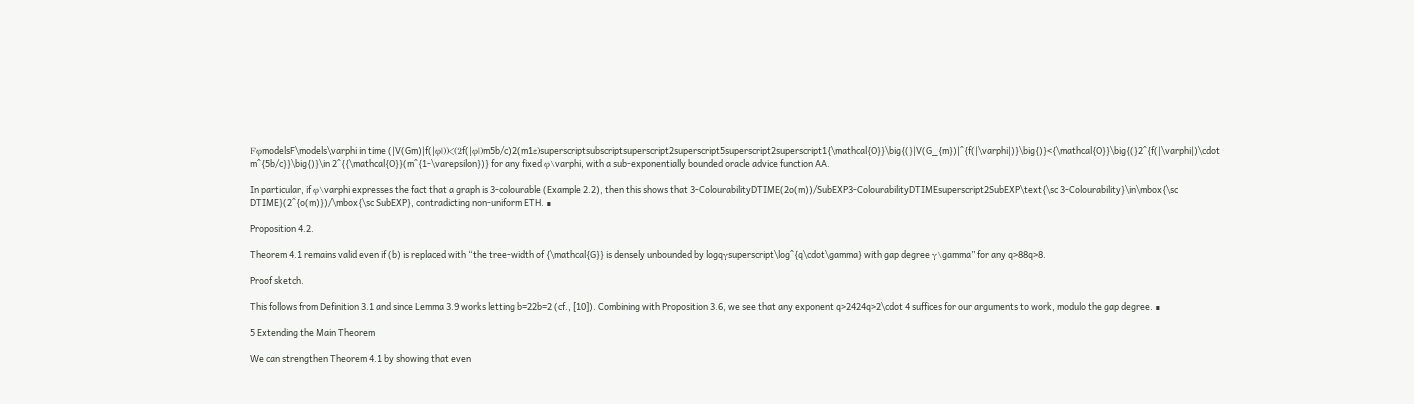FφmodelsF\models\varphi in time (|V(Gm)|f(|φ|))<(2f(|φ|)m5b/c)2(m1ε)superscriptsubscriptsuperscript2superscript5superscript2superscript1{\mathcal{O}}\big{(}|V(G_{m})|^{f(|\varphi|)}\big{)}<{\mathcal{O}}\big{(}2^{f(|\varphi|)\cdot m^{5b/c}}\big{)}\in 2^{{\mathcal{O}}(m^{1-\varepsilon})} for any fixed φ\varphi, with a sub-exponentially bounded oracle advice function AA.

In particular, if φ\varphi expresses the fact that a graph is 3-colourable (Example 2.2), then this shows that 3-ColourabilityDTIME(2o(m))/SubEXP3-ColourabilityDTIMEsuperscript2SubEXP\text{\sc 3-Colourability}\in\mbox{\sc DTIME}(2^{o(m)})/\mbox{\sc SubEXP}, contradicting non-uniform ETH. ∎

Proposition 4.2.

Theorem 4.1 remains valid even if (b) is replaced with “the tree-width of {\mathcal{G}} is densely unbounded by logqγsuperscript\log^{q\cdot\gamma} with gap degree γ\gamma” for any q>88q>8.

Proof sketch.

This follows from Definition 3.1 and since Lemma 3.9 works letting b=22b=2 (cf., [10]). Combining with Proposition 3.6, we see that any exponent q>2424q>2\cdot 4 suffices for our arguments to work, modulo the gap degree. ∎

5 Extending the Main Theorem

We can strengthen Theorem 4.1 by showing that even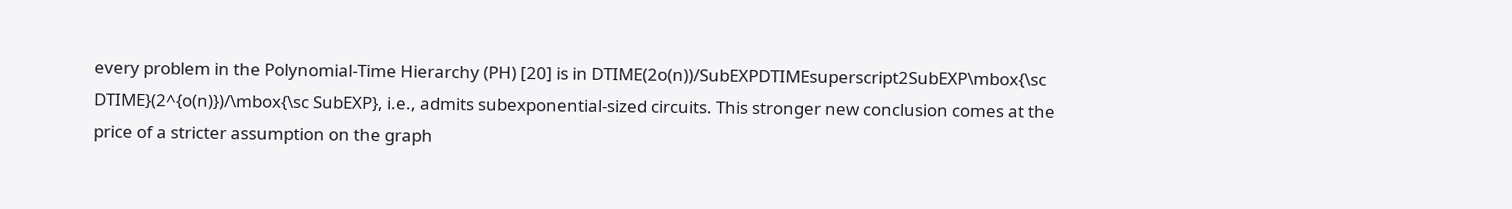every problem in the Polynomial-Time Hierarchy (PH) [20] is in DTIME(2o(n))/SubEXPDTIMEsuperscript2SubEXP\mbox{\sc DTIME}(2^{o(n)})/\mbox{\sc SubEXP}, i.e., admits subexponential-sized circuits. This stronger new conclusion comes at the price of a stricter assumption on the graph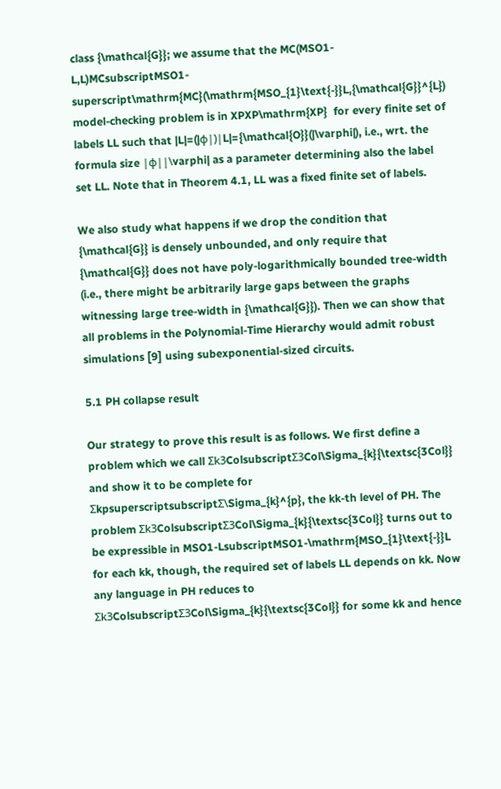class {\mathcal{G}}; we assume that the MC(MSO1-L,L)MCsubscriptMSO1-superscript\mathrm{MC}(\mathrm{MSO_{1}\text{-}}L,{\mathcal{G}}^{L}) model-checking problem is in XPXP\mathrm{XP}  for every finite set of labels LL such that |L|=(|φ|)|L|={\mathcal{O}}(|\varphi|), i.e., wrt. the formula size |φ||\varphi| as a parameter determining also the label set LL. Note that in Theorem 4.1, LL was a fixed finite set of labels.

We also study what happens if we drop the condition that {\mathcal{G}} is densely unbounded, and only require that {\mathcal{G}} does not have poly-logarithmically bounded tree-width (i.e., there might be arbitrarily large gaps between the graphs witnessing large tree-width in {\mathcal{G}}). Then we can show that all problems in the Polynomial-Time Hierarchy would admit robust simulations [9] using subexponential-sized circuits.

5.1 PH collapse result

Our strategy to prove this result is as follows. We first define a problem which we call Σk3ColsubscriptΣ3Col\Sigma_{k}{\textsc{3Col}} and show it to be complete for ΣkpsuperscriptsubscriptΣ\Sigma_{k}^{p}, the kk-th level of PH. The problem Σk3ColsubscriptΣ3Col\Sigma_{k}{\textsc{3Col}} turns out to be expressible in MSO1-LsubscriptMSO1-\mathrm{MSO_{1}\text{-}}L for each kk, though, the required set of labels LL depends on kk. Now any language in PH reduces to Σk3ColsubscriptΣ3Col\Sigma_{k}{\textsc{3Col}} for some kk and hence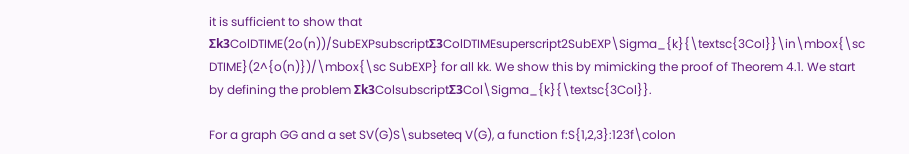it is sufficient to show that Σk3ColDTIME(2o(n))/SubEXPsubscriptΣ3ColDTIMEsuperscript2SubEXP\Sigma_{k}{\textsc{3Col}}\in\mbox{\sc DTIME}(2^{o(n)})/\mbox{\sc SubEXP} for all kk. We show this by mimicking the proof of Theorem 4.1. We start by defining the problem Σk3ColsubscriptΣ3Col\Sigma_{k}{\textsc{3Col}}.

For a graph GG and a set SV(G)S\subseteq V(G), a function f:S{1,2,3}:123f\colon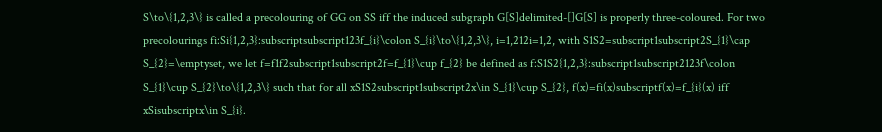S\to\{1,2,3\} is called a precolouring of GG on SS iff the induced subgraph G[S]delimited-[]G[S] is properly three-coloured. For two precolourings fi:Si{1,2,3}:subscriptsubscript123f_{i}\colon S_{i}\to\{1,2,3\}, i=1,212i=1,2, with S1S2=subscript1subscript2S_{1}\cap S_{2}=\emptyset, we let f=f1f2subscript1subscript2f=f_{1}\cup f_{2} be defined as f:S1S2{1,2,3}:subscript1subscript2123f\colon S_{1}\cup S_{2}\to\{1,2,3\} such that for all xS1S2subscript1subscript2x\in S_{1}\cup S_{2}, f(x)=fi(x)subscriptf(x)=f_{i}(x) iff xSisubscriptx\in S_{i}.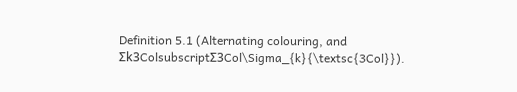Definition 5.1 (Alternating colouring, and Σk3ColsubscriptΣ3Col\Sigma_{k}{\textsc{3Col}}).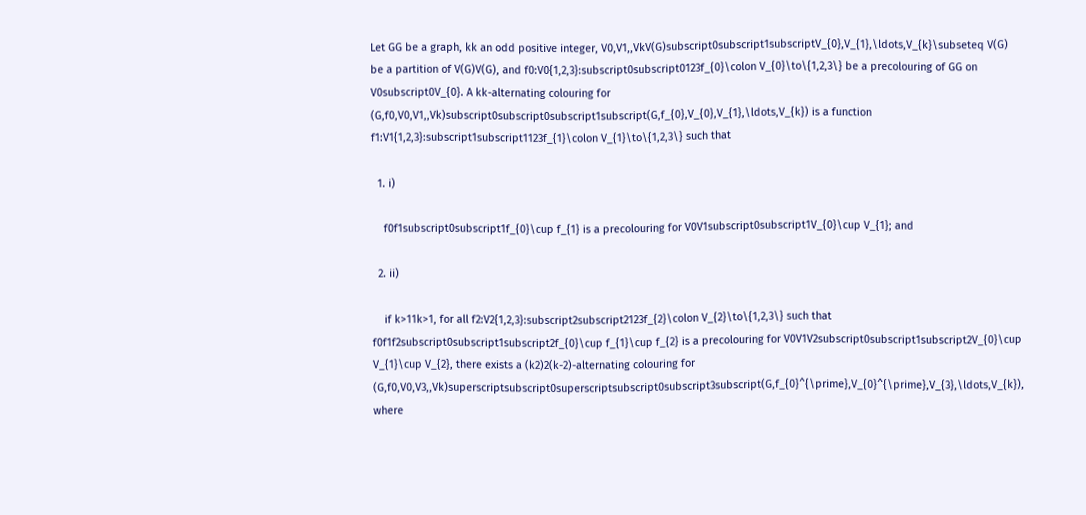Let GG be a graph, kk an odd positive integer, V0,V1,,VkV(G)subscript0subscript1subscriptV_{0},V_{1},\ldots,V_{k}\subseteq V(G) be a partition of V(G)V(G), and f0:V0{1,2,3}:subscript0subscript0123f_{0}\colon V_{0}\to\{1,2,3\} be a precolouring of GG on V0subscript0V_{0}. A kk-alternating colouring for (G,f0,V0,V1,,Vk)subscript0subscript0subscript1subscript(G,f_{0},V_{0},V_{1},\ldots,V_{k}) is a function f1:V1{1,2,3}:subscript1subscript1123f_{1}\colon V_{1}\to\{1,2,3\} such that

  1. i)

    f0f1subscript0subscript1f_{0}\cup f_{1} is a precolouring for V0V1subscript0subscript1V_{0}\cup V_{1}; and

  2. ii)

    if k>11k>1, for all f2:V2{1,2,3}:subscript2subscript2123f_{2}\colon V_{2}\to\{1,2,3\} such that f0f1f2subscript0subscript1subscript2f_{0}\cup f_{1}\cup f_{2} is a precolouring for V0V1V2subscript0subscript1subscript2V_{0}\cup V_{1}\cup V_{2}, there exists a (k2)2(k-2)-alternating colouring for (G,f0,V0,V3,,Vk)superscriptsubscript0superscriptsubscript0subscript3subscript(G,f_{0}^{\prime},V_{0}^{\prime},V_{3},\ldots,V_{k}), where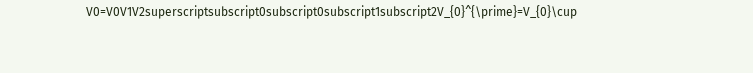V0=V0V1V2superscriptsubscript0subscript0subscript1subscript2V_{0}^{\prime}=V_{0}\cup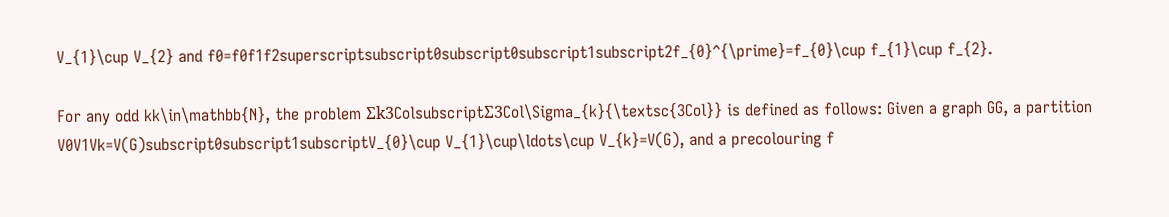V_{1}\cup V_{2} and f0=f0f1f2superscriptsubscript0subscript0subscript1subscript2f_{0}^{\prime}=f_{0}\cup f_{1}\cup f_{2}.

For any odd kk\in\mathbb{N}, the problem Σk3ColsubscriptΣ3Col\Sigma_{k}{\textsc{3Col}} is defined as follows: Given a graph GG, a partition V0V1Vk=V(G)subscript0subscript1subscriptV_{0}\cup V_{1}\cup\ldots\cup V_{k}=V(G), and a precolouring f